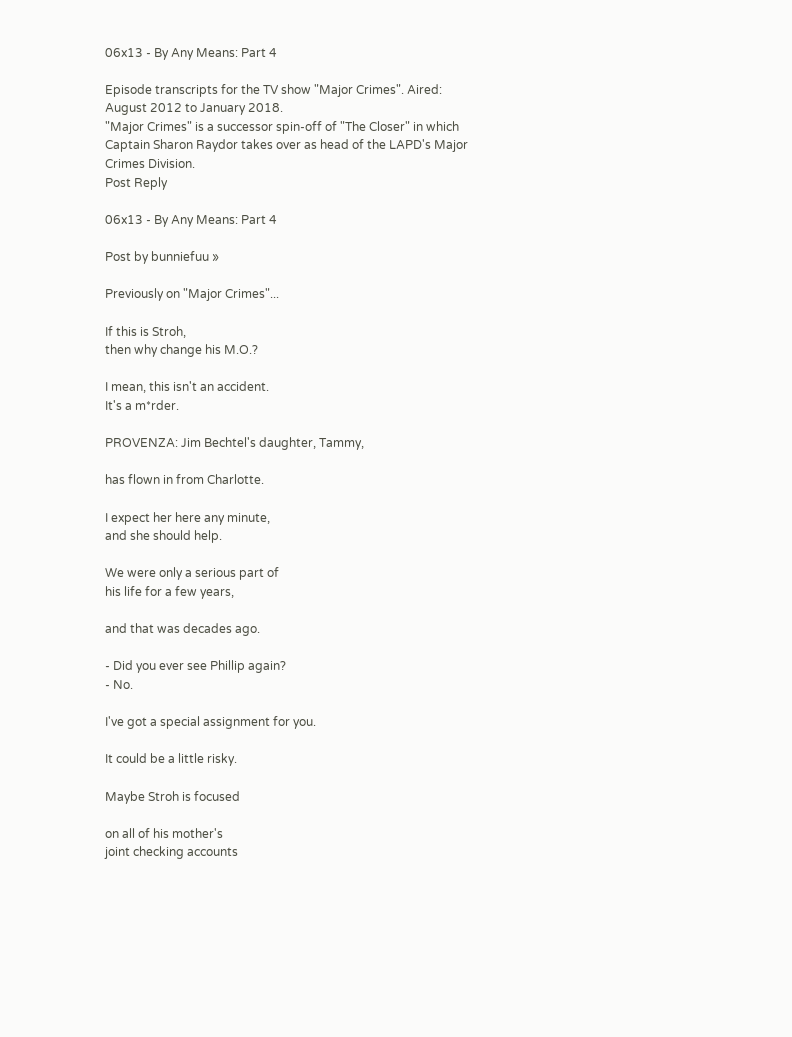06x13 - By Any Means: Part 4

Episode transcripts for the TV show "Major Crimes". Aired: August 2012 to January 2018.
"Major Crimes" is a successor spin-off of "The Closer" in which Captain Sharon Raydor takes over as head of the LAPD's Major Crimes Division.
Post Reply

06x13 - By Any Means: Part 4

Post by bunniefuu »

Previously on "Major Crimes"...

If this is Stroh,
then why change his M.O.?

I mean, this isn't an accident.
It's a m*rder.

PROVENZA: Jim Bechtel's daughter, Tammy,

has flown in from Charlotte.

I expect her here any minute,
and she should help.

We were only a serious part of
his life for a few years,

and that was decades ago.

- Did you ever see Phillip again?
- No.

I've got a special assignment for you.

It could be a little risky.

Maybe Stroh is focused

on all of his mother's
joint checking accounts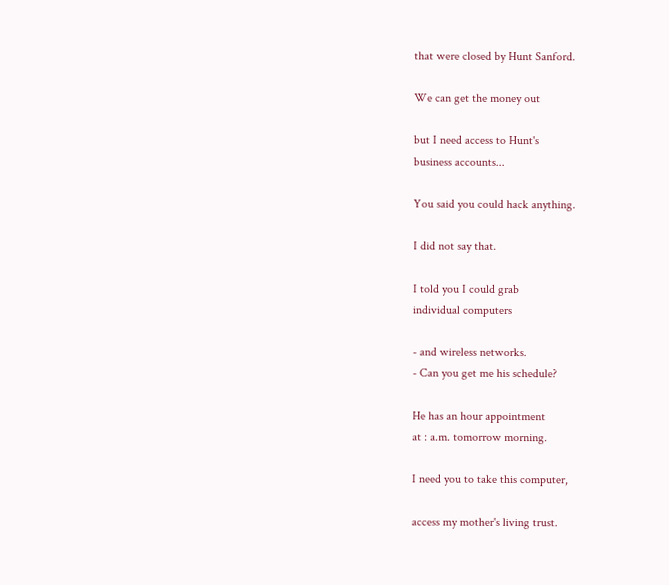that were closed by Hunt Sanford.

We can get the money out

but I need access to Hunt's
business accounts...

You said you could hack anything.

I did not say that.

I told you I could grab
individual computers

- and wireless networks.
- Can you get me his schedule?

He has an hour appointment
at : a.m. tomorrow morning.

I need you to take this computer,

access my mother's living trust.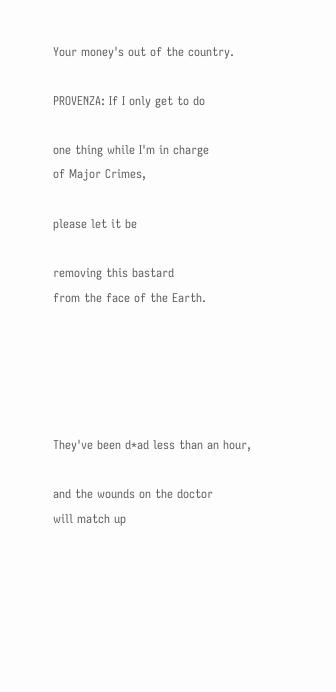Your money's out of the country.

PROVENZA: If I only get to do

one thing while I'm in charge
of Major Crimes,

please let it be

removing this bastard
from the face of the Earth.





They've been d*ad less than an hour,

and the wounds on the doctor
will match up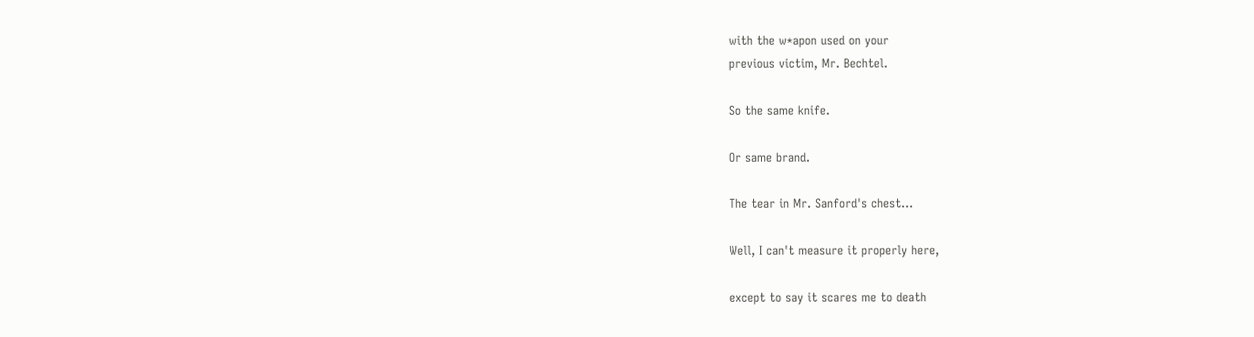with the w*apon used on your
previous victim, Mr. Bechtel.

So the same knife.

Or same brand.

The tear in Mr. Sanford's chest...

Well, I can't measure it properly here,

except to say it scares me to death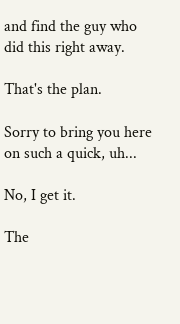and find the guy who did this right away.

That's the plan.

Sorry to bring you here
on such a quick, uh...

No, I get it.

The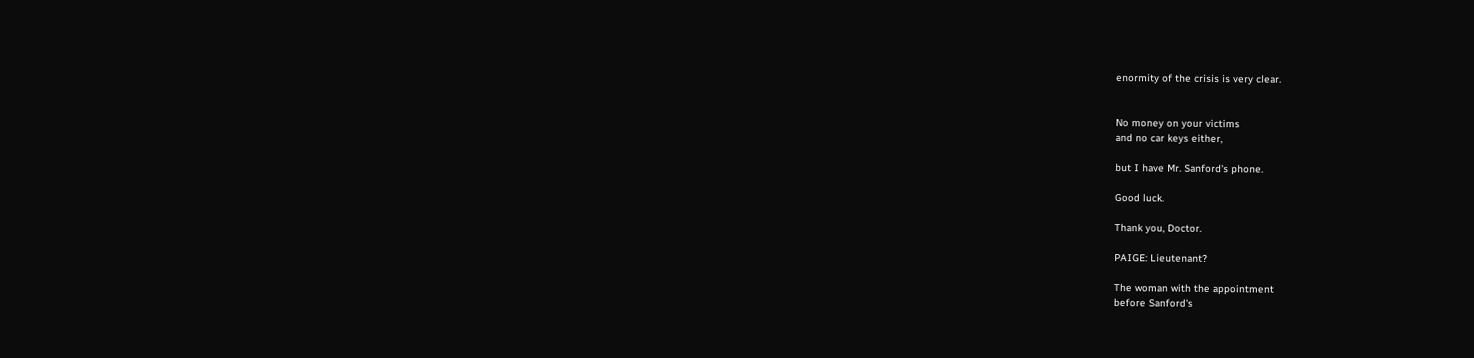enormity of the crisis is very clear.


No money on your victims
and no car keys either,

but I have Mr. Sanford's phone.

Good luck.

Thank you, Doctor.

PAIGE: Lieutenant?

The woman with the appointment
before Sanford's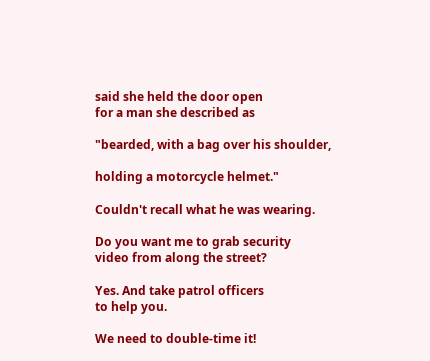said she held the door open
for a man she described as

"bearded, with a bag over his shoulder,

holding a motorcycle helmet."

Couldn't recall what he was wearing.

Do you want me to grab security
video from along the street?

Yes. And take patrol officers
to help you.

We need to double-time it!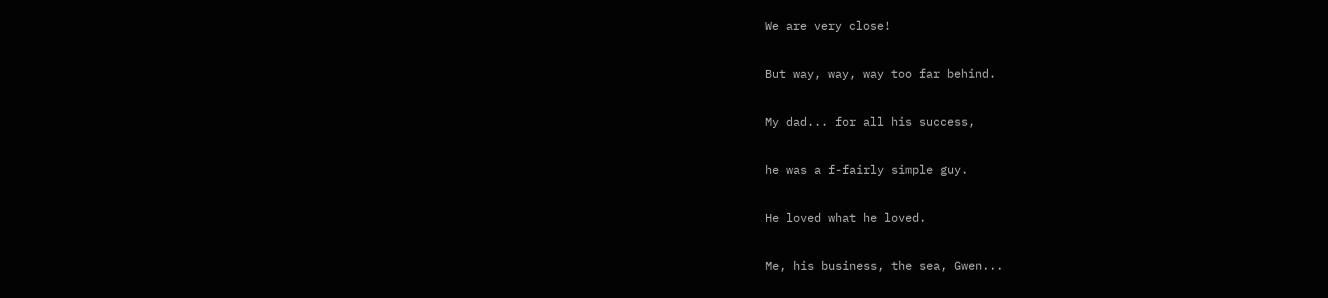We are very close!

But way, way, way too far behind.

My dad... for all his success,

he was a f-fairly simple guy.

He loved what he loved.

Me, his business, the sea, Gwen...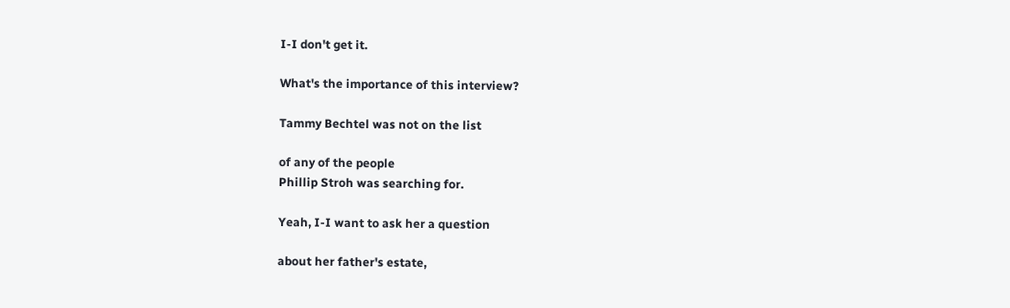I-I don't get it.

What's the importance of this interview?

Tammy Bechtel was not on the list

of any of the people
Phillip Stroh was searching for.

Yeah, I-I want to ask her a question

about her father's estate,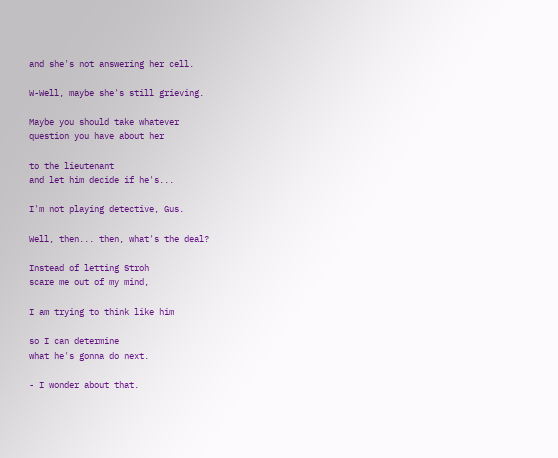and she's not answering her cell.

W-Well, maybe she's still grieving.

Maybe you should take whatever
question you have about her

to the lieutenant
and let him decide if he's...

I'm not playing detective, Gus.

Well, then... then, what's the deal?

Instead of letting Stroh
scare me out of my mind,

I am trying to think like him

so I can determine
what he's gonna do next.

- I wonder about that.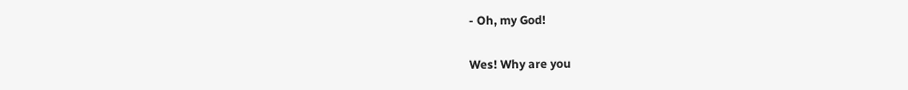- Oh, my God!

Wes! Why are you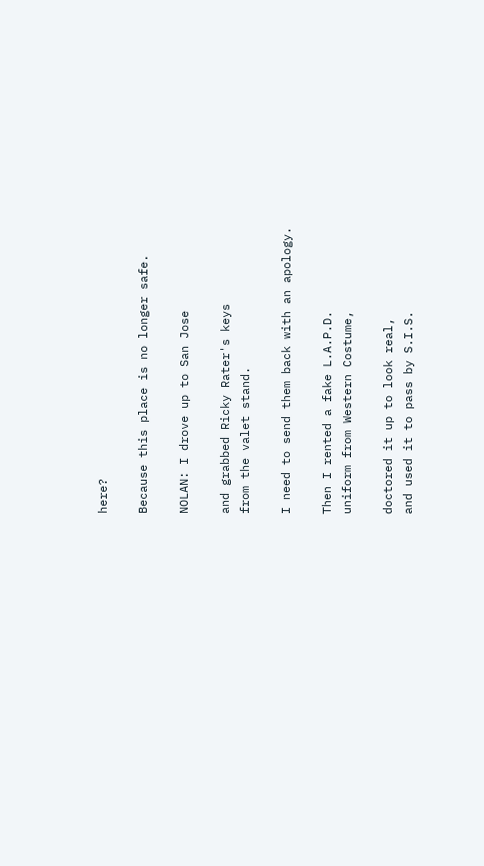here?

Because this place is no longer safe.

NOLAN: I drove up to San Jose

and grabbed Ricky Rater's keys
from the valet stand.

I need to send them back with an apology.

Then I rented a fake L.A.P.D.
uniform from Western Costume,

doctored it up to look real,
and used it to pass by S.I.S.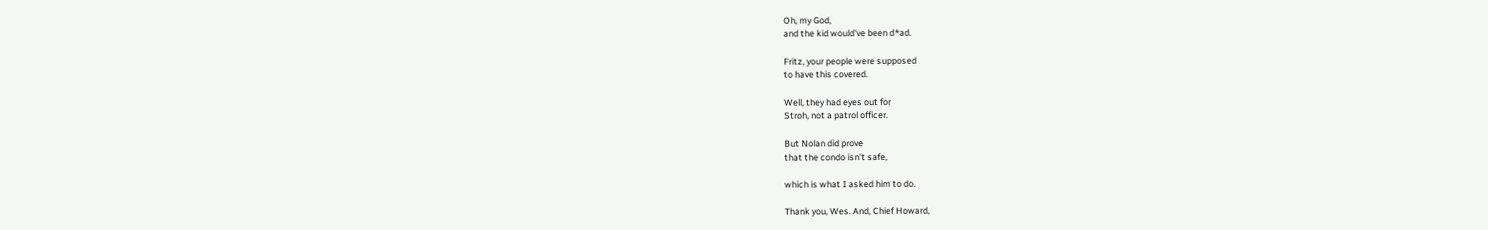Oh, my God,
and the kid would've been d*ad.

Fritz, your people were supposed
to have this covered.

Well, they had eyes out for
Stroh, not a patrol officer.

But Nolan did prove
that the condo isn't safe,

which is what I asked him to do.

Thank you, Wes. And, Chief Howard,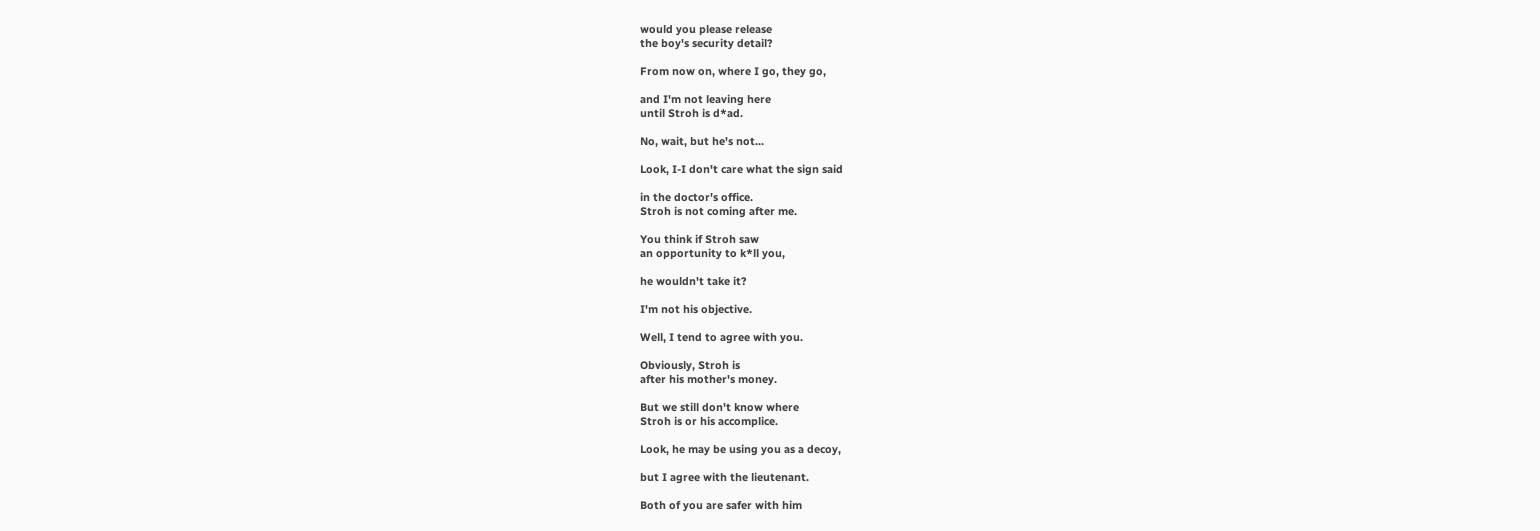would you please release
the boy's security detail?

From now on, where I go, they go,

and I'm not leaving here
until Stroh is d*ad.

No, wait, but he's not...

Look, I-I don't care what the sign said

in the doctor's office.
Stroh is not coming after me.

You think if Stroh saw
an opportunity to k*ll you,

he wouldn't take it?

I'm not his objective.

Well, I tend to agree with you.

Obviously, Stroh is
after his mother's money.

But we still don't know where
Stroh is or his accomplice.

Look, he may be using you as a decoy,

but I agree with the lieutenant.

Both of you are safer with him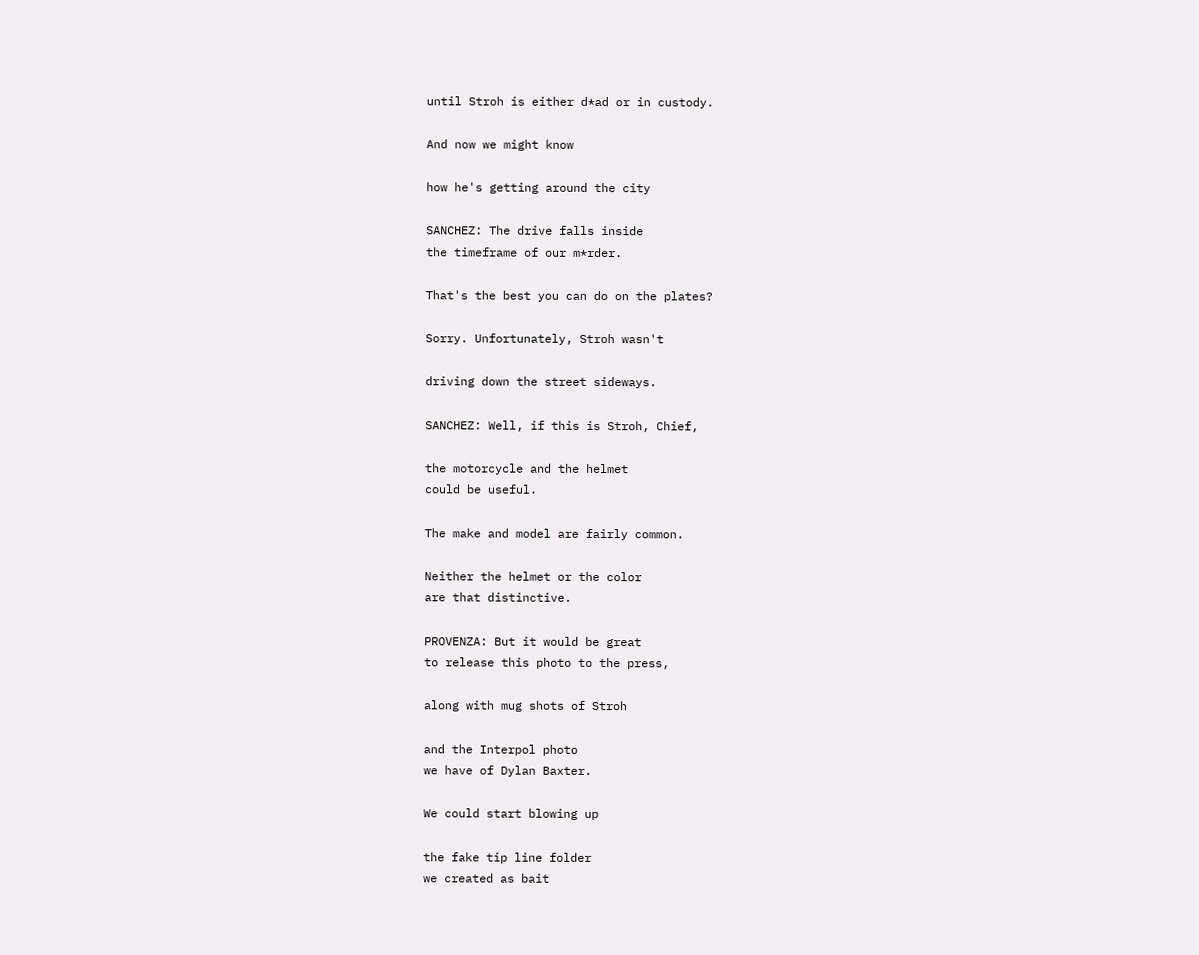until Stroh is either d*ad or in custody.

And now we might know

how he's getting around the city

SANCHEZ: The drive falls inside
the timeframe of our m*rder.

That's the best you can do on the plates?

Sorry. Unfortunately, Stroh wasn't

driving down the street sideways.

SANCHEZ: Well, if this is Stroh, Chief,

the motorcycle and the helmet
could be useful.

The make and model are fairly common.

Neither the helmet or the color
are that distinctive.

PROVENZA: But it would be great
to release this photo to the press,

along with mug shots of Stroh

and the Interpol photo
we have of Dylan Baxter.

We could start blowing up

the fake tip line folder
we created as bait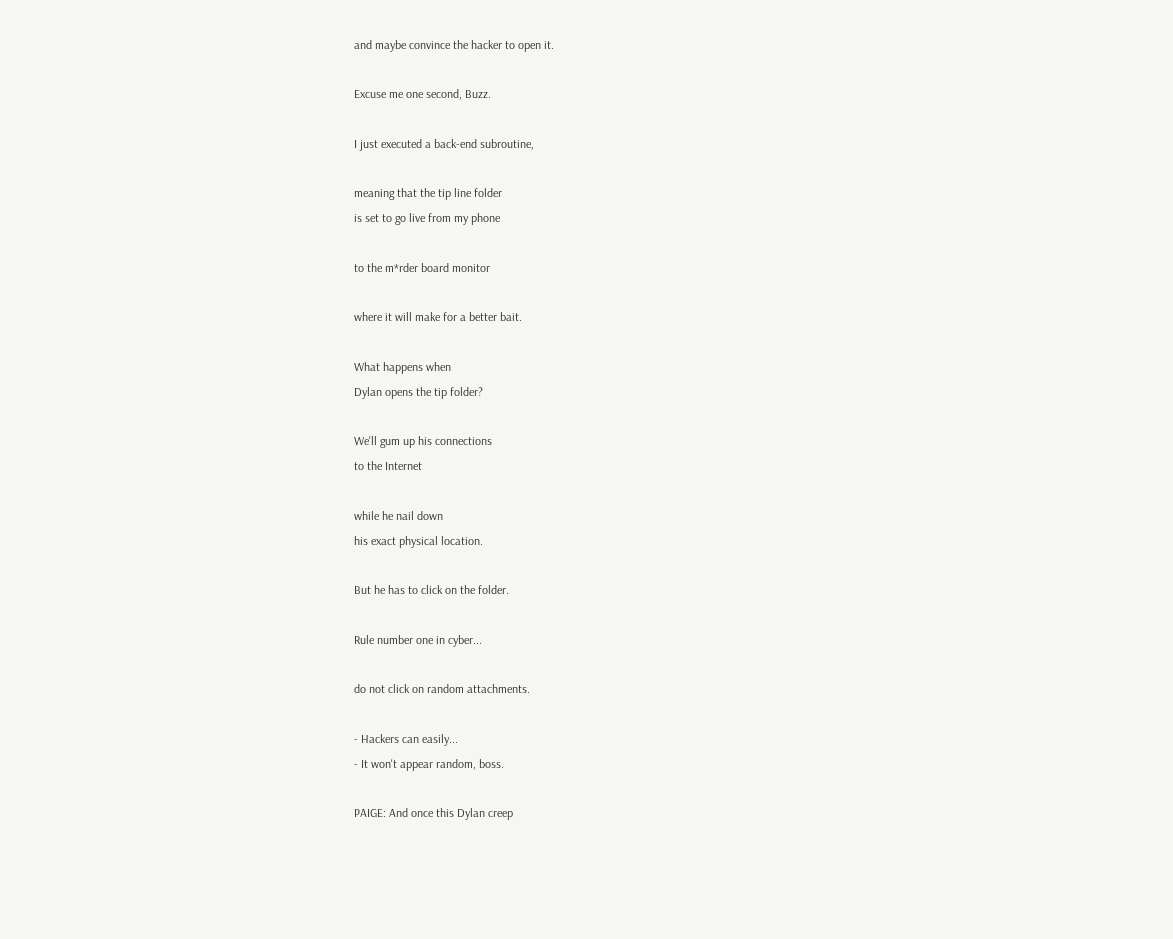and maybe convince the hacker to open it.

Excuse me one second, Buzz.

I just executed a back-end subroutine,

meaning that the tip line folder
is set to go live from my phone

to the m*rder board monitor

where it will make for a better bait.

What happens when
Dylan opens the tip folder?

We'll gum up his connections
to the Internet

while he nail down
his exact physical location.

But he has to click on the folder.

Rule number one in cyber...

do not click on random attachments.

- Hackers can easily...
- It won't appear random, boss.

PAIGE: And once this Dylan creep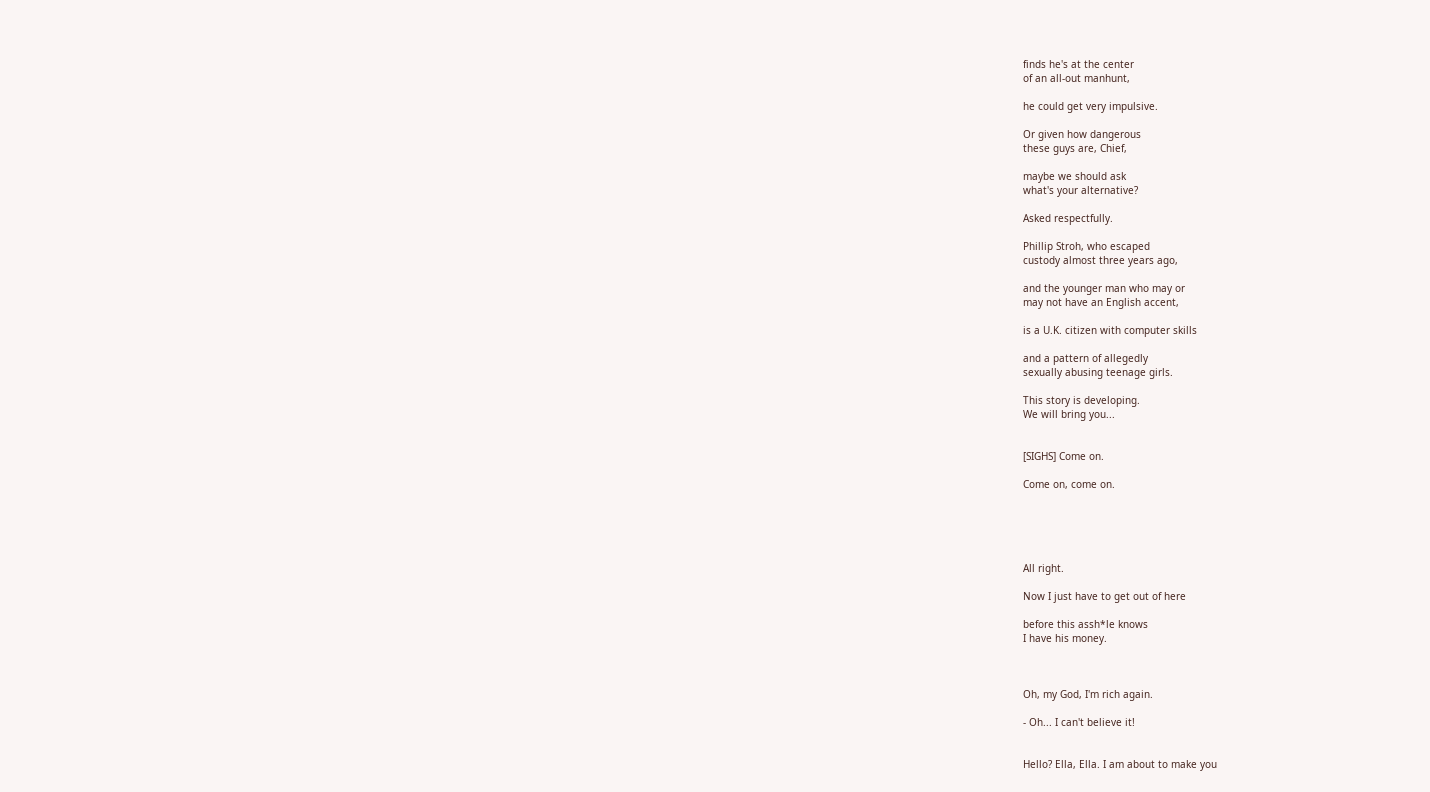finds he's at the center
of an all-out manhunt,

he could get very impulsive.

Or given how dangerous
these guys are, Chief,

maybe we should ask
what's your alternative?

Asked respectfully.

Phillip Stroh, who escaped
custody almost three years ago,

and the younger man who may or
may not have an English accent,

is a U.K. citizen with computer skills

and a pattern of allegedly
sexually abusing teenage girls.

This story is developing.
We will bring you...


[SIGHS] Come on.

Come on, come on.





All right.

Now I just have to get out of here

before this assh*le knows
I have his money.



Oh, my God, I'm rich again.

- Oh... I can't believe it!


Hello? Ella, Ella. I am about to make you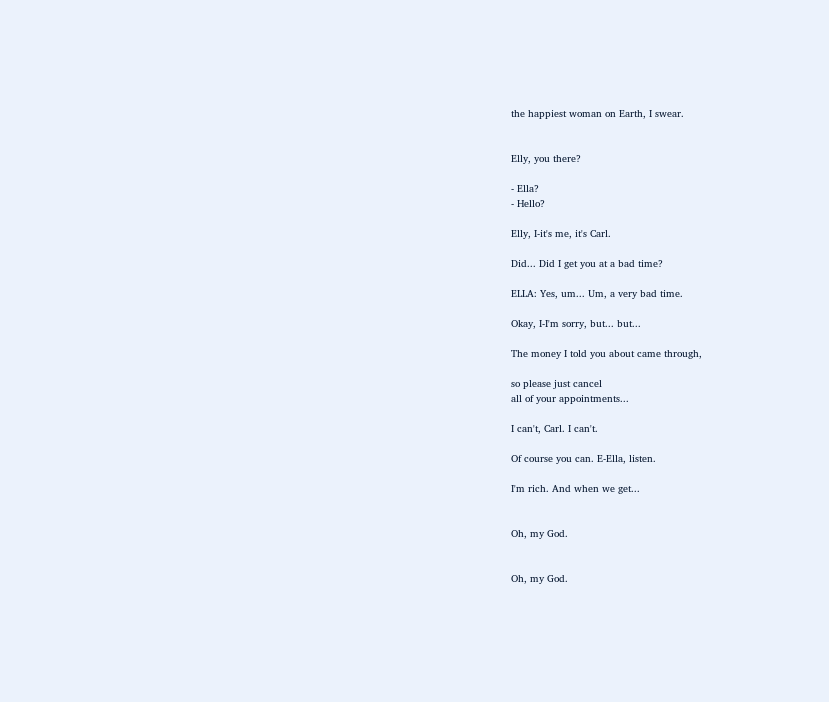the happiest woman on Earth, I swear.


Elly, you there?

- Ella?
- Hello?

Elly, I-it's me, it's Carl.

Did... Did I get you at a bad time?

ELLA: Yes, um... Um, a very bad time.

Okay, I-I'm sorry, but... but...

The money I told you about came through,

so please just cancel
all of your appointments...

I can't, Carl. I can't.

Of course you can. E-Ella, listen.

I'm rich. And when we get...


Oh, my God.


Oh, my God.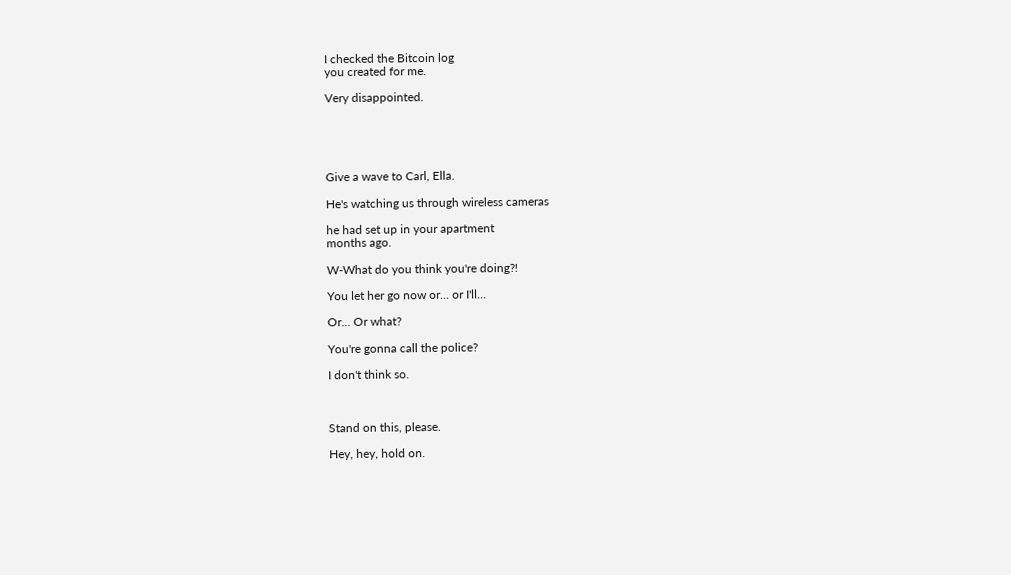I checked the Bitcoin log
you created for me.

Very disappointed.





Give a wave to Carl, Ella.

He's watching us through wireless cameras

he had set up in your apartment
months ago.

W-What do you think you're doing?!

You let her go now or... or I'll...

Or... Or what?

You're gonna call the police?

I don't think so.



Stand on this, please.

Hey, hey, hold on.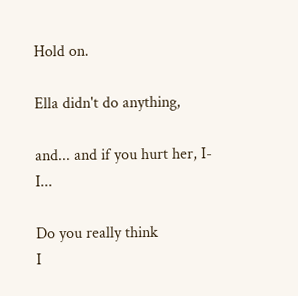Hold on.

Ella didn't do anything,

and... and if you hurt her, I-I...

Do you really think
I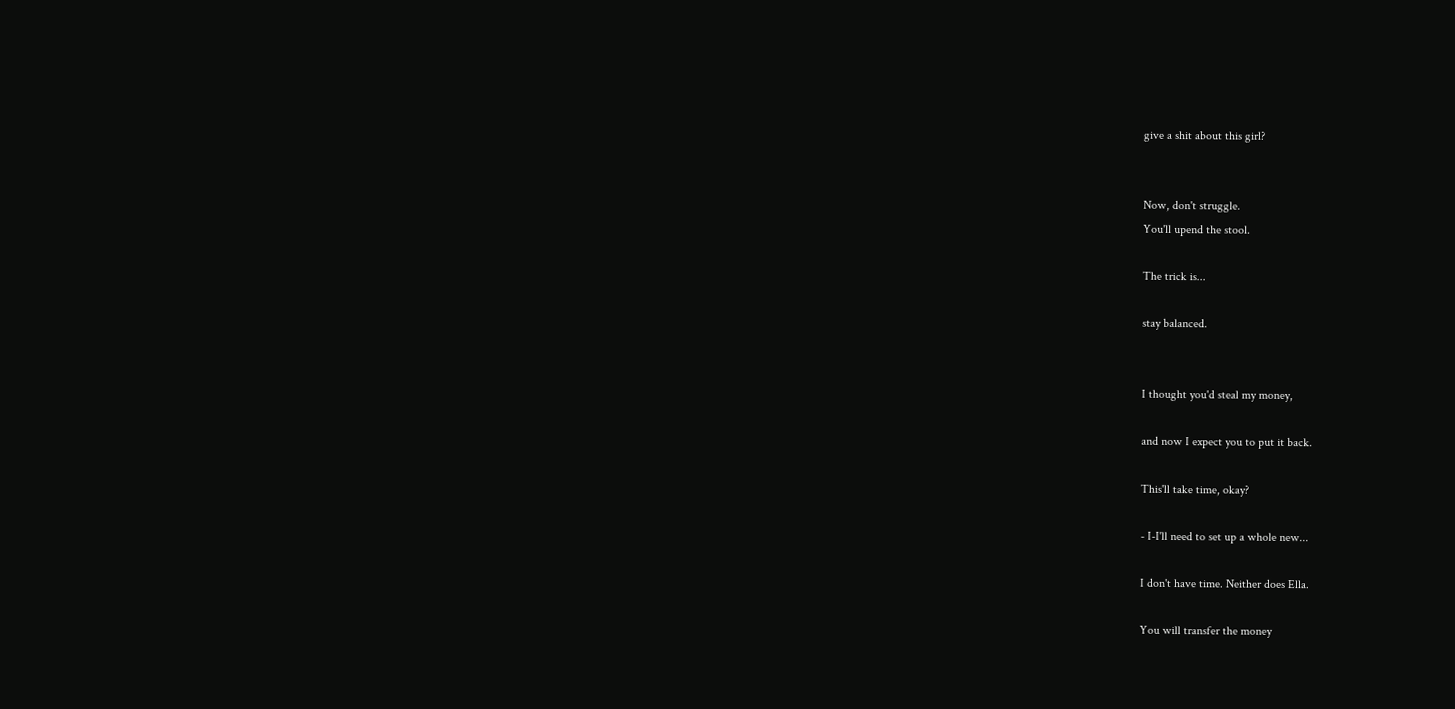give a shit about this girl?


Now, don't struggle.
You'll upend the stool.

The trick is...

stay balanced.


I thought you'd steal my money,

and now I expect you to put it back.

This'll take time, okay?

- I-I'll need to set up a whole new...

I don't have time. Neither does Ella.

You will transfer the money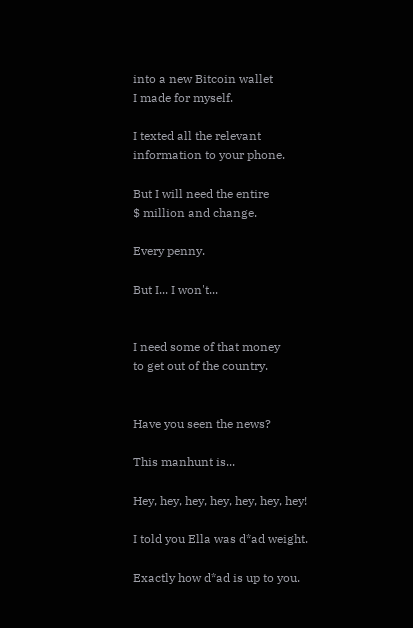into a new Bitcoin wallet
I made for myself.

I texted all the relevant
information to your phone.

But I will need the entire
$ million and change.

Every penny.

But I... I won't...


I need some of that money
to get out of the country.


Have you seen the news?

This manhunt is...

Hey, hey, hey, hey, hey, hey, hey!

I told you Ella was d*ad weight.

Exactly how d*ad is up to you.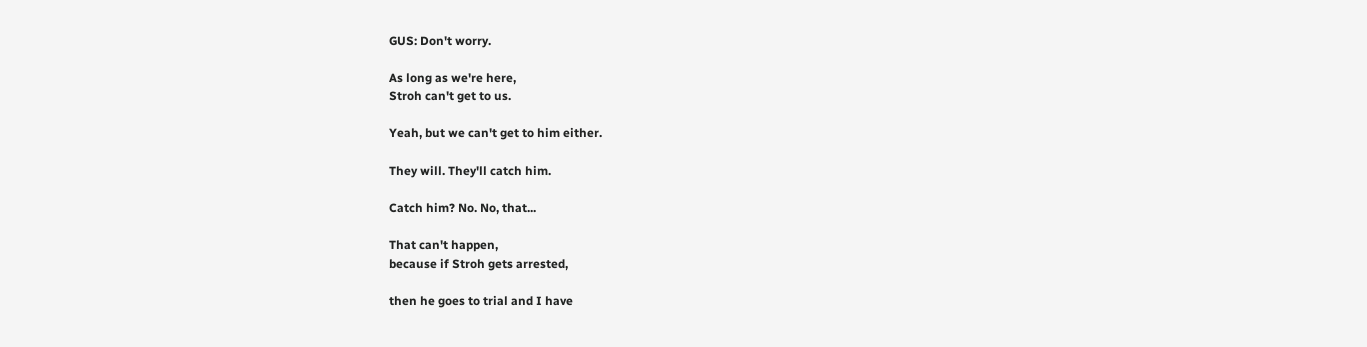GUS: Don't worry.

As long as we're here,
Stroh can't get to us.

Yeah, but we can't get to him either.

They will. They'll catch him.

Catch him? No. No, that...

That can't happen,
because if Stroh gets arrested,

then he goes to trial and I have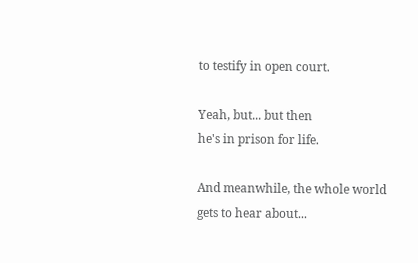to testify in open court.

Yeah, but... but then
he's in prison for life.

And meanwhile, the whole world
gets to hear about...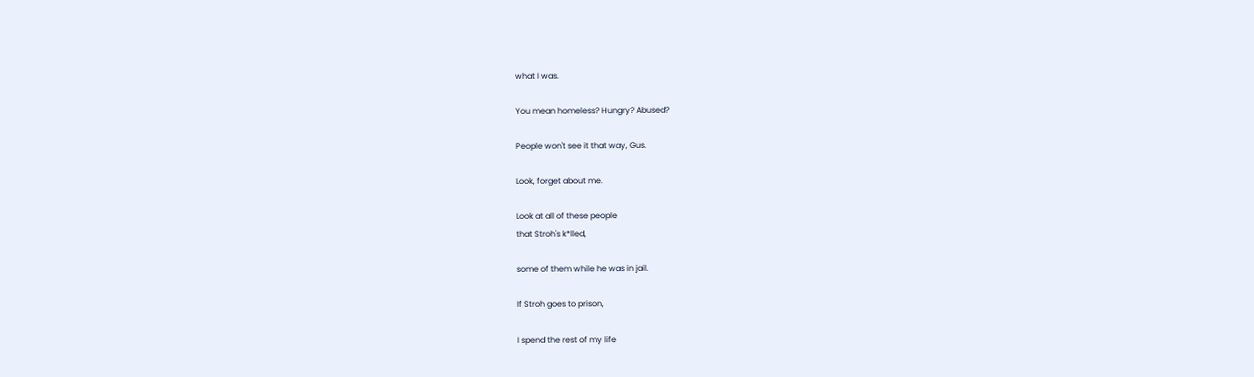what I was.

You mean homeless? Hungry? Abused?

People won't see it that way, Gus.

Look, forget about me.

Look at all of these people
that Stroh's k*lled,

some of them while he was in jail.

If Stroh goes to prison,

I spend the rest of my life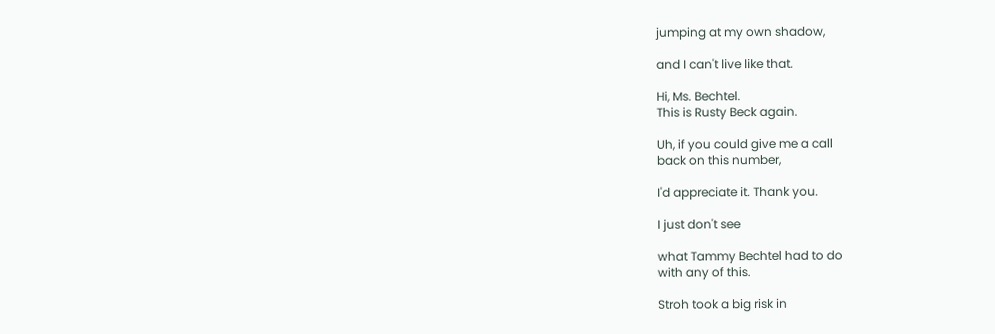jumping at my own shadow,

and I can't live like that.

Hi, Ms. Bechtel.
This is Rusty Beck again.

Uh, if you could give me a call
back on this number,

I'd appreciate it. Thank you.

I just don't see

what Tammy Bechtel had to do
with any of this.

Stroh took a big risk in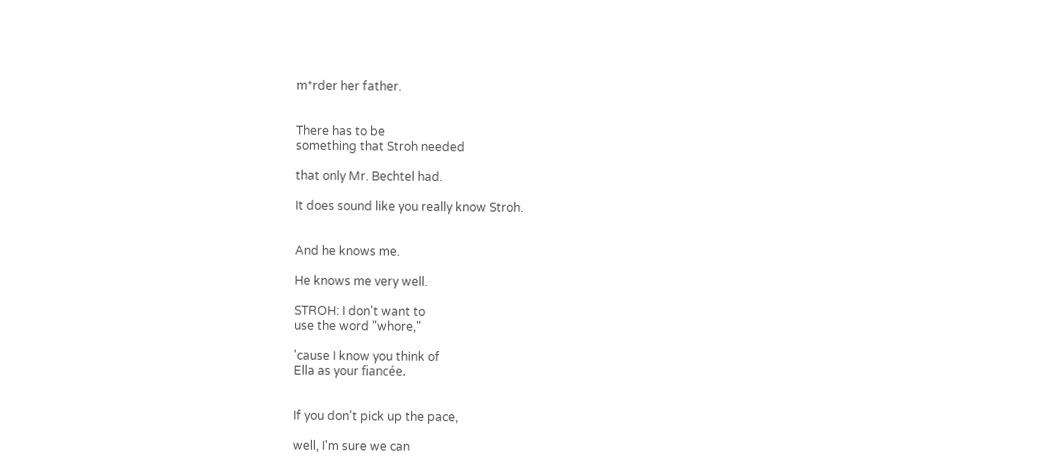m*rder her father.


There has to be
something that Stroh needed

that only Mr. Bechtel had.

It does sound like you really know Stroh.


And he knows me.

He knows me very well.

STROH: I don't want to
use the word "whore,"

'cause I know you think of
Ella as your fiancée.


If you don't pick up the pace,

well, I'm sure we can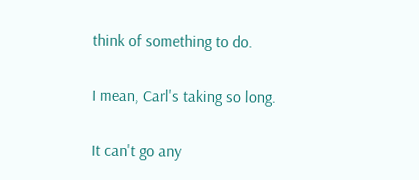think of something to do.

I mean, Carl's taking so long.

It can't go any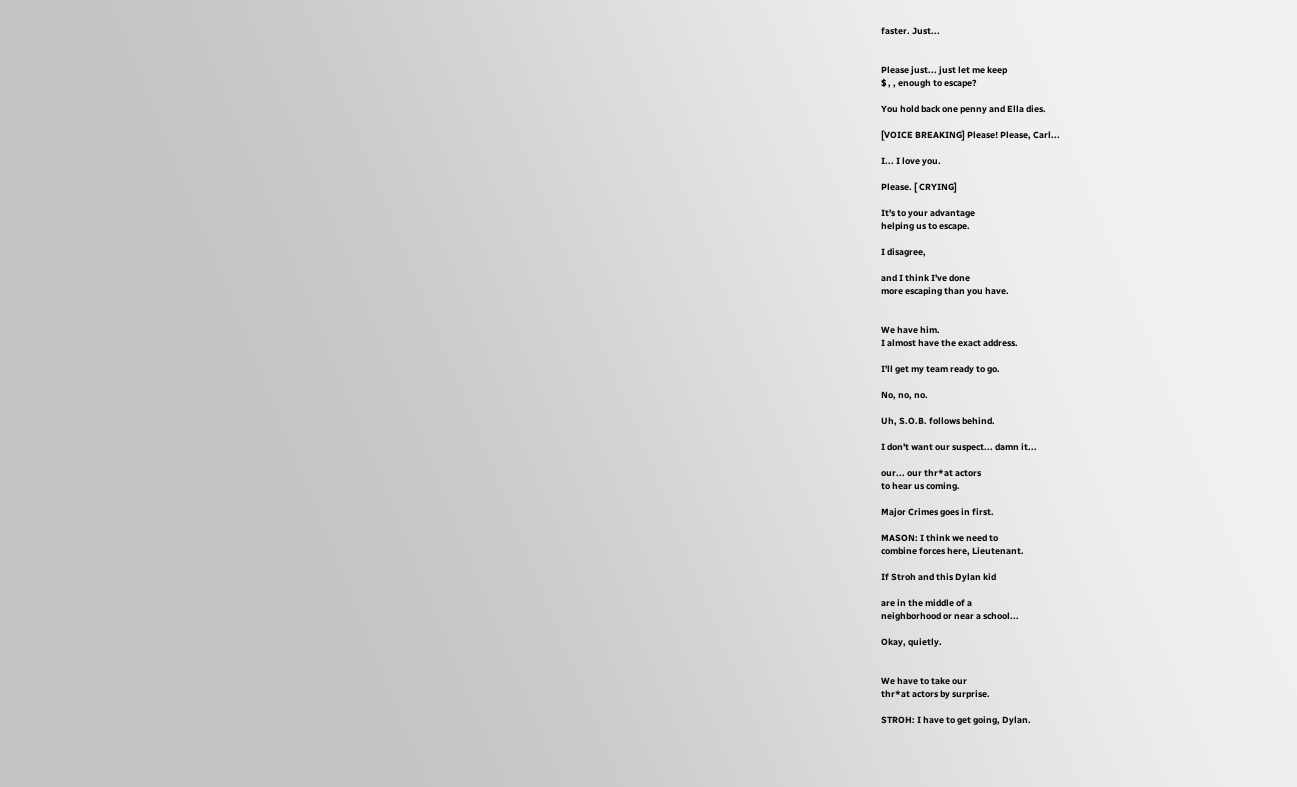faster. Just...


Please just... just let me keep
$ , , enough to escape?

You hold back one penny and Ella dies.

[VOICE BREAKING] Please! Please, Carl...

I... I love you.

Please. [ CRYING]

It's to your advantage
helping us to escape.

I disagree,

and I think I've done
more escaping than you have.


We have him.
I almost have the exact address.

I'll get my team ready to go.

No, no, no.

Uh, S.O.B. follows behind.

I don't want our suspect... damn it...

our... our thr*at actors
to hear us coming.

Major Crimes goes in first.

MASON: I think we need to
combine forces here, Lieutenant.

If Stroh and this Dylan kid

are in the middle of a
neighborhood or near a school...

Okay, quietly.


We have to take our
thr*at actors by surprise.

STROH: I have to get going, Dylan.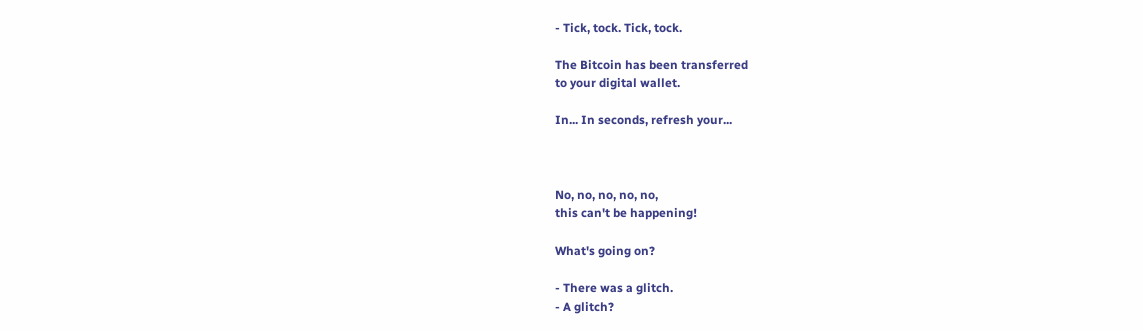- Tick, tock. Tick, tock.

The Bitcoin has been transferred
to your digital wallet.

In... In seconds, refresh your...



No, no, no, no, no,
this can't be happening!

What's going on?

- There was a glitch.
- A glitch?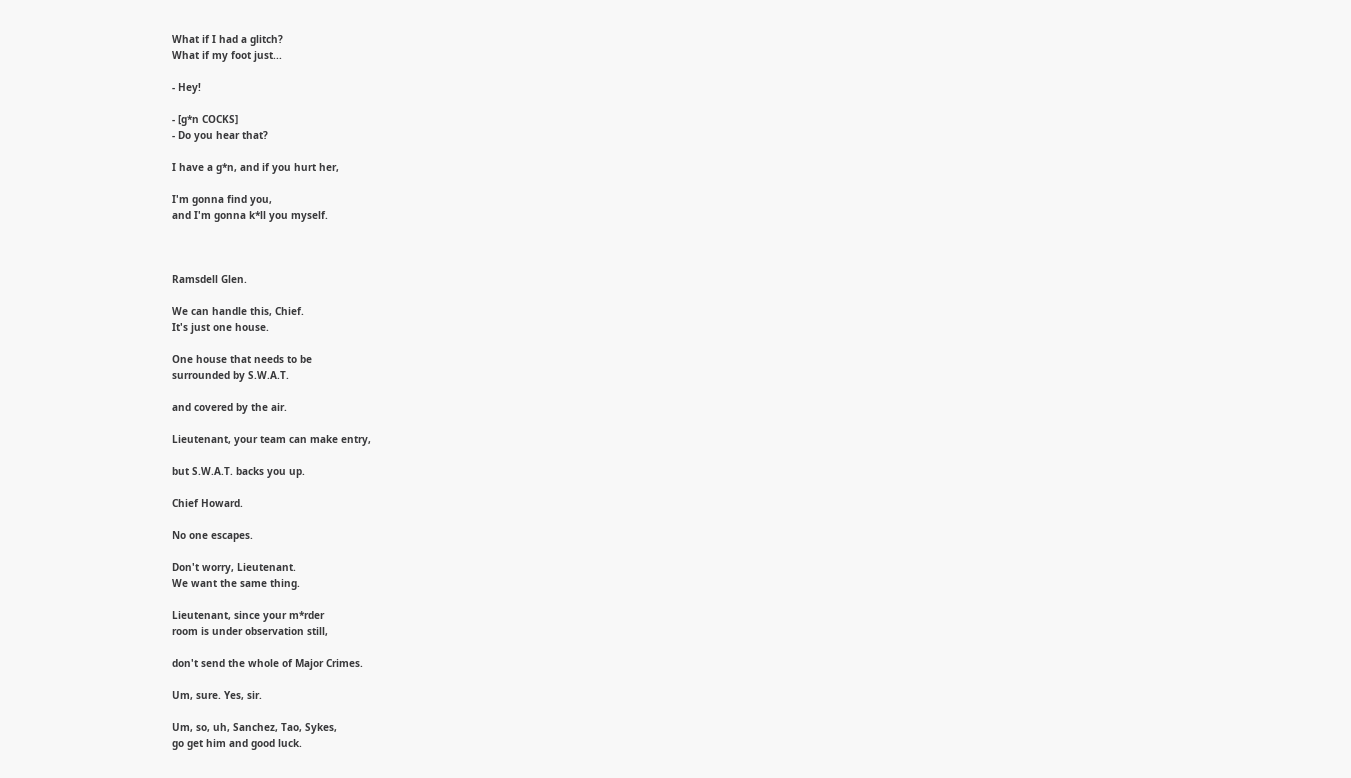What if I had a glitch?
What if my foot just...

- Hey!

- [g*n COCKS]
- Do you hear that?

I have a g*n, and if you hurt her,

I'm gonna find you,
and I'm gonna k*ll you myself.



Ramsdell Glen.

We can handle this, Chief.
It's just one house.

One house that needs to be
surrounded by S.W.A.T.

and covered by the air.

Lieutenant, your team can make entry,

but S.W.A.T. backs you up.

Chief Howard.

No one escapes.

Don't worry, Lieutenant.
We want the same thing.

Lieutenant, since your m*rder
room is under observation still,

don't send the whole of Major Crimes.

Um, sure. Yes, sir.

Um, so, uh, Sanchez, Tao, Sykes,
go get him and good luck.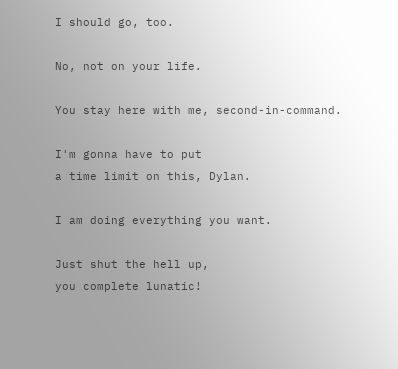I should go, too.

No, not on your life.

You stay here with me, second-in-command.

I'm gonna have to put
a time limit on this, Dylan.

I am doing everything you want.

Just shut the hell up,
you complete lunatic!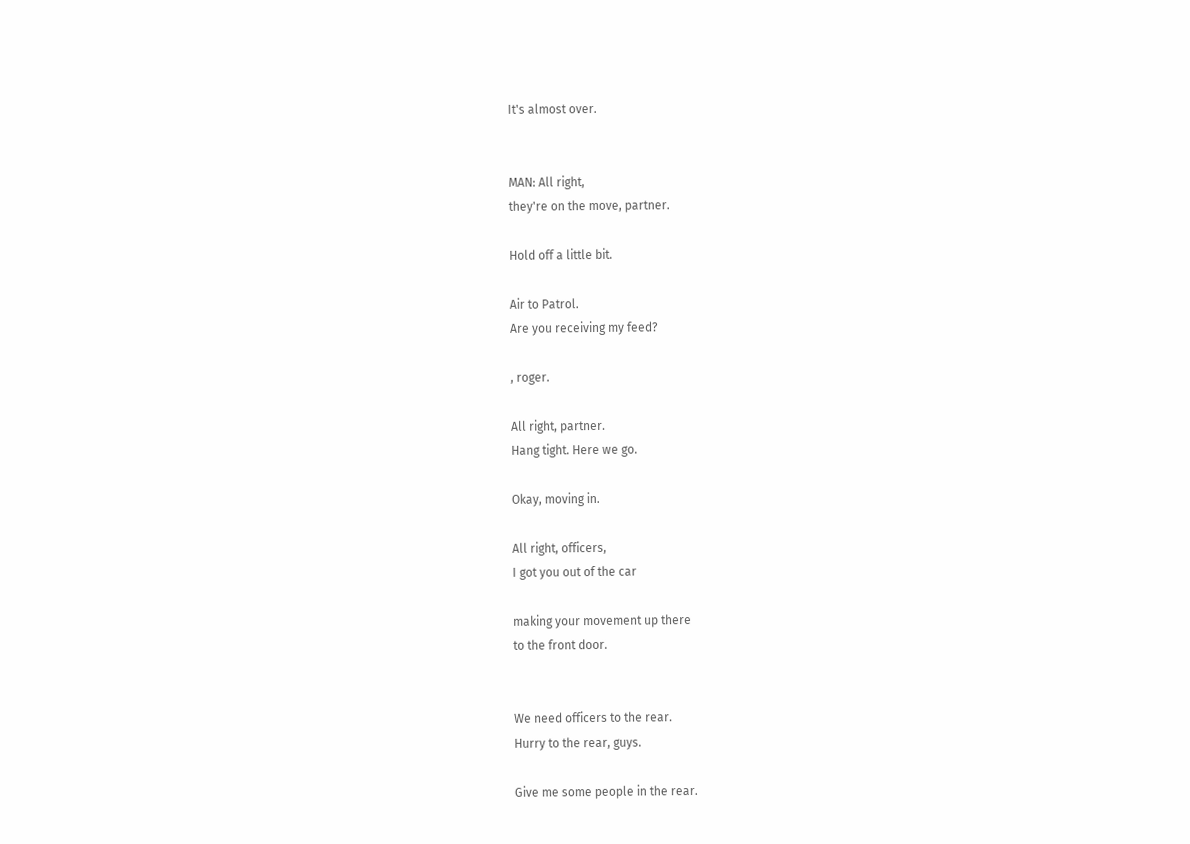It's almost over.


MAN: All right,
they're on the move, partner.

Hold off a little bit.

Air to Patrol.
Are you receiving my feed?

, roger.

All right, partner.
Hang tight. Here we go.

Okay, moving in.

All right, officers,
I got you out of the car

making your movement up there
to the front door.


We need officers to the rear.
Hurry to the rear, guys.

Give me some people in the rear.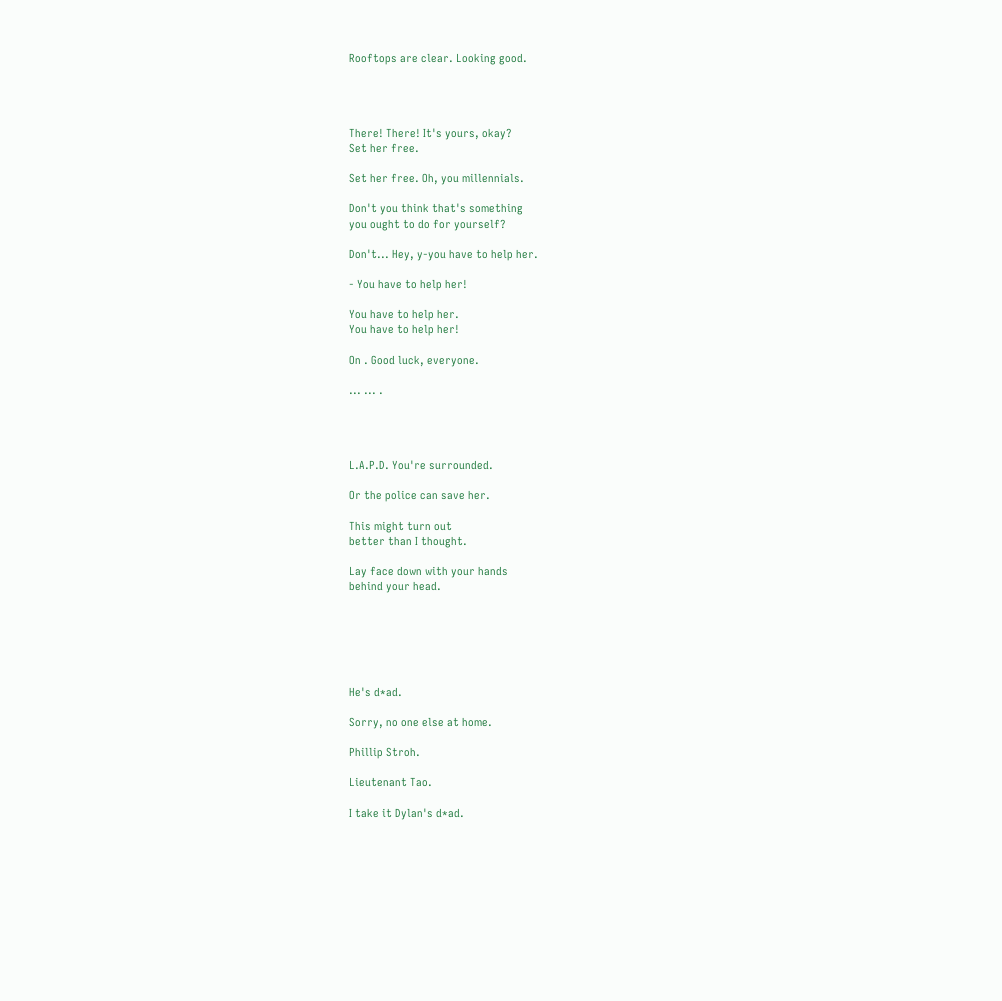Rooftops are clear. Looking good.




There! There! It's yours, okay?
Set her free.

Set her free. Oh, you millennials.

Don't you think that's something
you ought to do for yourself?

Don't... Hey, y-you have to help her.

- You have to help her!

You have to help her.
You have to help her!

On . Good luck, everyone.

... ... .




L.A.P.D. You're surrounded.

Or the police can save her.

This might turn out
better than I thought.

Lay face down with your hands
behind your head.






He's d*ad.

Sorry, no one else at home.

Phillip Stroh.

Lieutenant Tao.

I take it Dylan's d*ad.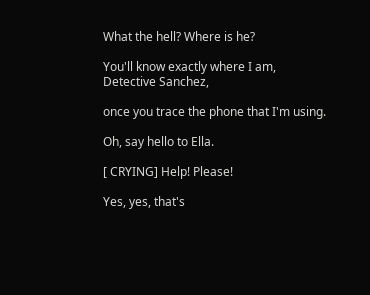What the hell? Where is he?

You'll know exactly where I am,
Detective Sanchez,

once you trace the phone that I'm using.

Oh, say hello to Ella.

[ CRYING] Help! Please!

Yes, yes, that's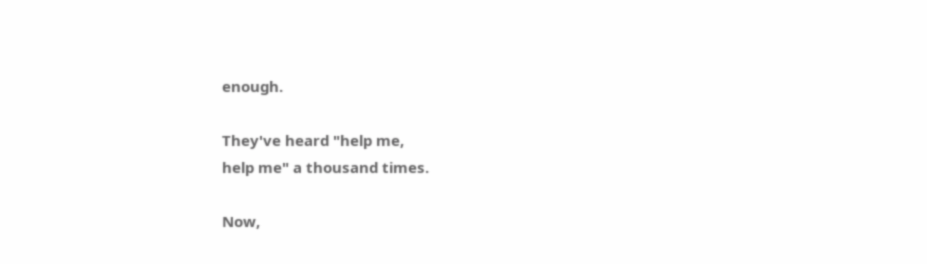enough.

They've heard "help me,
help me" a thousand times.

Now,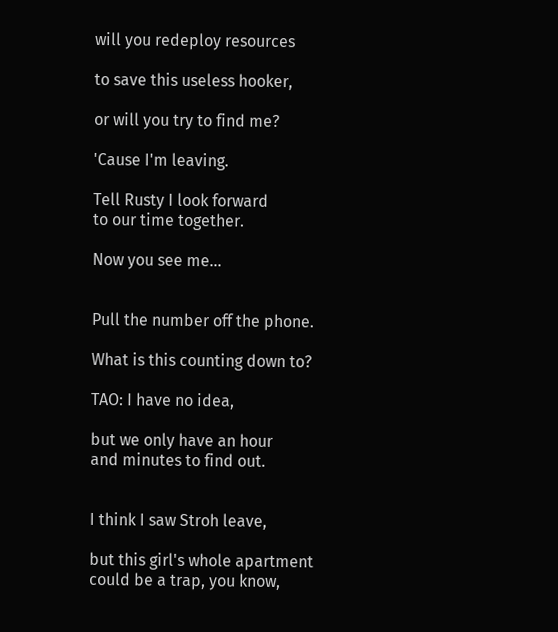will you redeploy resources

to save this useless hooker,

or will you try to find me?

'Cause I'm leaving.

Tell Rusty I look forward
to our time together.

Now you see me...


Pull the number off the phone.

What is this counting down to?

TAO: I have no idea,

but we only have an hour
and minutes to find out.


I think I saw Stroh leave,

but this girl's whole apartment
could be a trap, you know,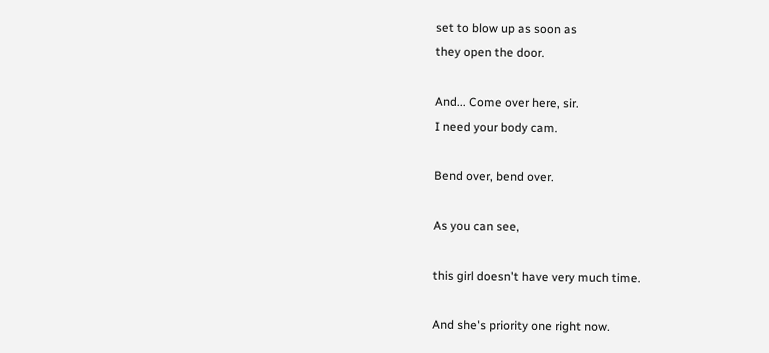set to blow up as soon as
they open the door.

And... Come over here, sir.
I need your body cam.

Bend over, bend over.

As you can see,

this girl doesn't have very much time.

And she's priority one right now.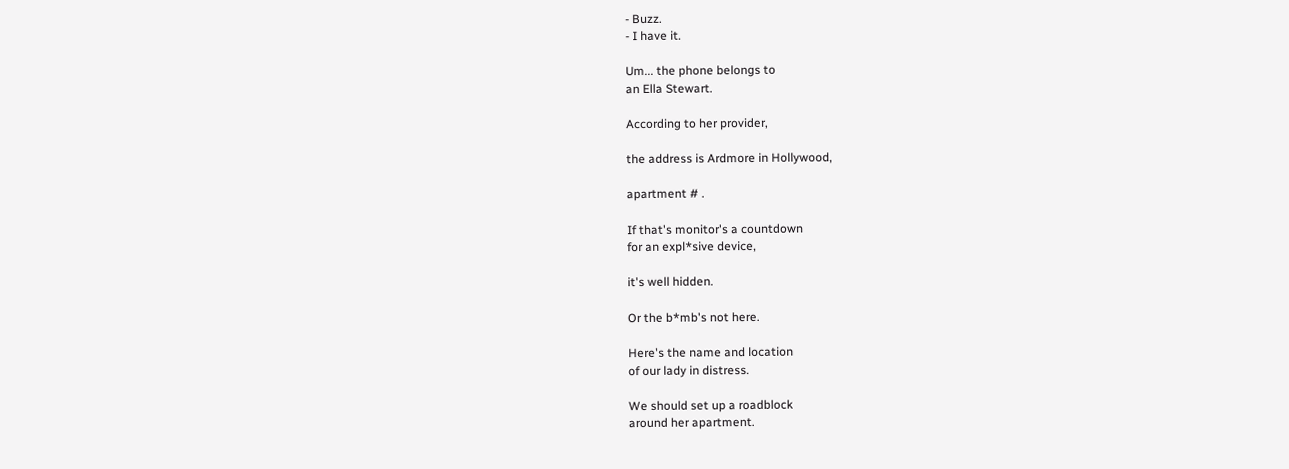- Buzz.
- I have it.

Um... the phone belongs to
an Ella Stewart.

According to her provider,

the address is Ardmore in Hollywood,

apartment # .

If that's monitor's a countdown
for an expl*sive device,

it's well hidden.

Or the b*mb's not here.

Here's the name and location
of our lady in distress.

We should set up a roadblock
around her apartment.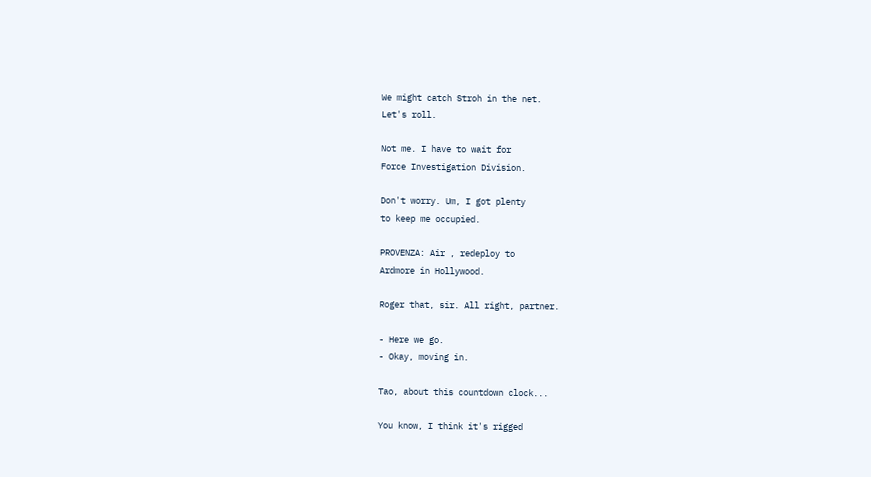We might catch Stroh in the net.
Let's roll.

Not me. I have to wait for
Force Investigation Division.

Don't worry. Um, I got plenty
to keep me occupied.

PROVENZA: Air , redeploy to
Ardmore in Hollywood.

Roger that, sir. All right, partner.

- Here we go.
- Okay, moving in.

Tao, about this countdown clock...

You know, I think it's rigged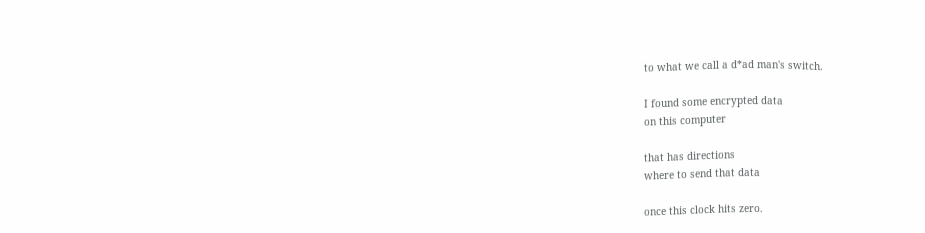to what we call a d*ad man's switch.

I found some encrypted data
on this computer

that has directions
where to send that data

once this clock hits zero.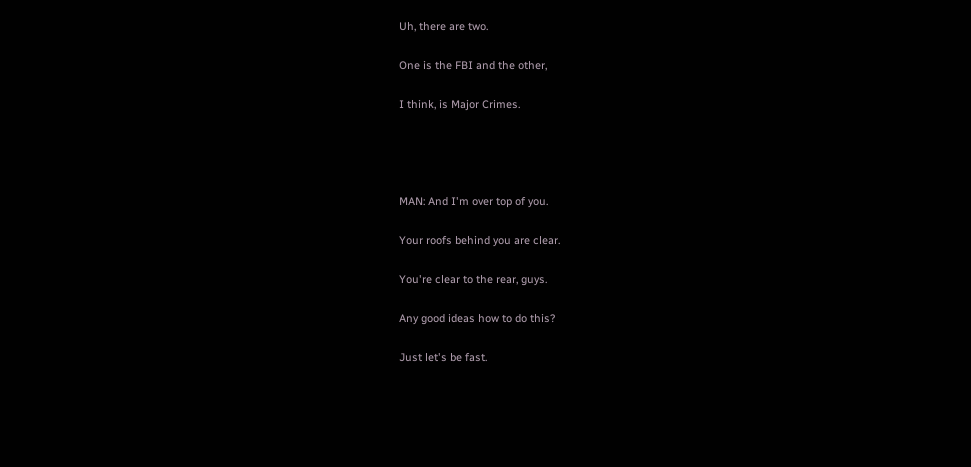Uh, there are two.

One is the FBI and the other,

I think, is Major Crimes.




MAN: And I'm over top of you.

Your roofs behind you are clear.

You're clear to the rear, guys.

Any good ideas how to do this?

Just let's be fast.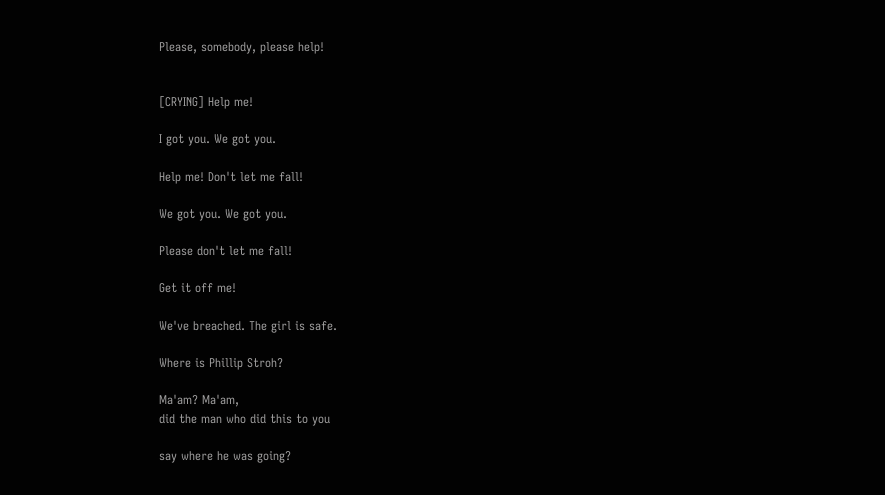Please, somebody, please help!


[CRYING] Help me!

I got you. We got you.

Help me! Don't let me fall!

We got you. We got you.

Please don't let me fall!

Get it off me!

We've breached. The girl is safe.

Where is Phillip Stroh?

Ma'am? Ma'am,
did the man who did this to you

say where he was going?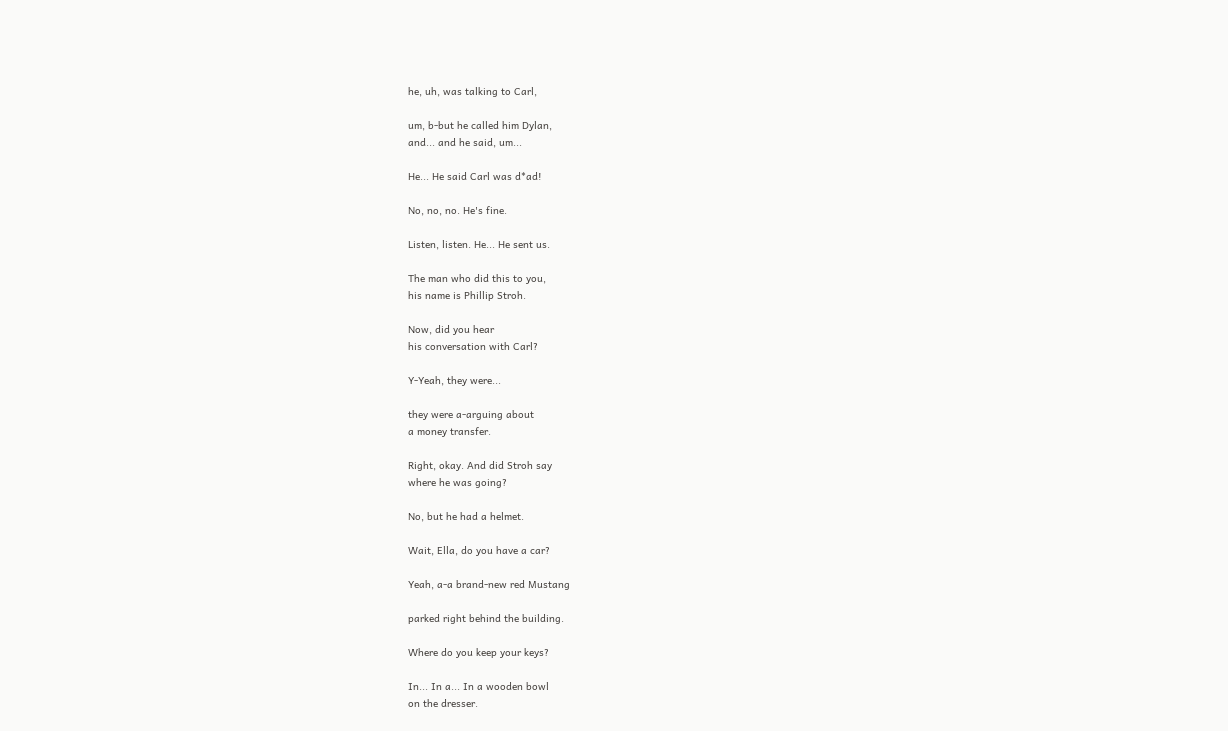he, uh, was talking to Carl,

um, b-but he called him Dylan,
and... and he said, um...

He... He said Carl was d*ad!

No, no, no. He's fine.

Listen, listen. He... He sent us.

The man who did this to you,
his name is Phillip Stroh.

Now, did you hear
his conversation with Carl?

Y-Yeah, they were...

they were a-arguing about
a money transfer.

Right, okay. And did Stroh say
where he was going?

No, but he had a helmet.

Wait, Ella, do you have a car?

Yeah, a-a brand-new red Mustang

parked right behind the building.

Where do you keep your keys?

In... In a... In a wooden bowl
on the dresser.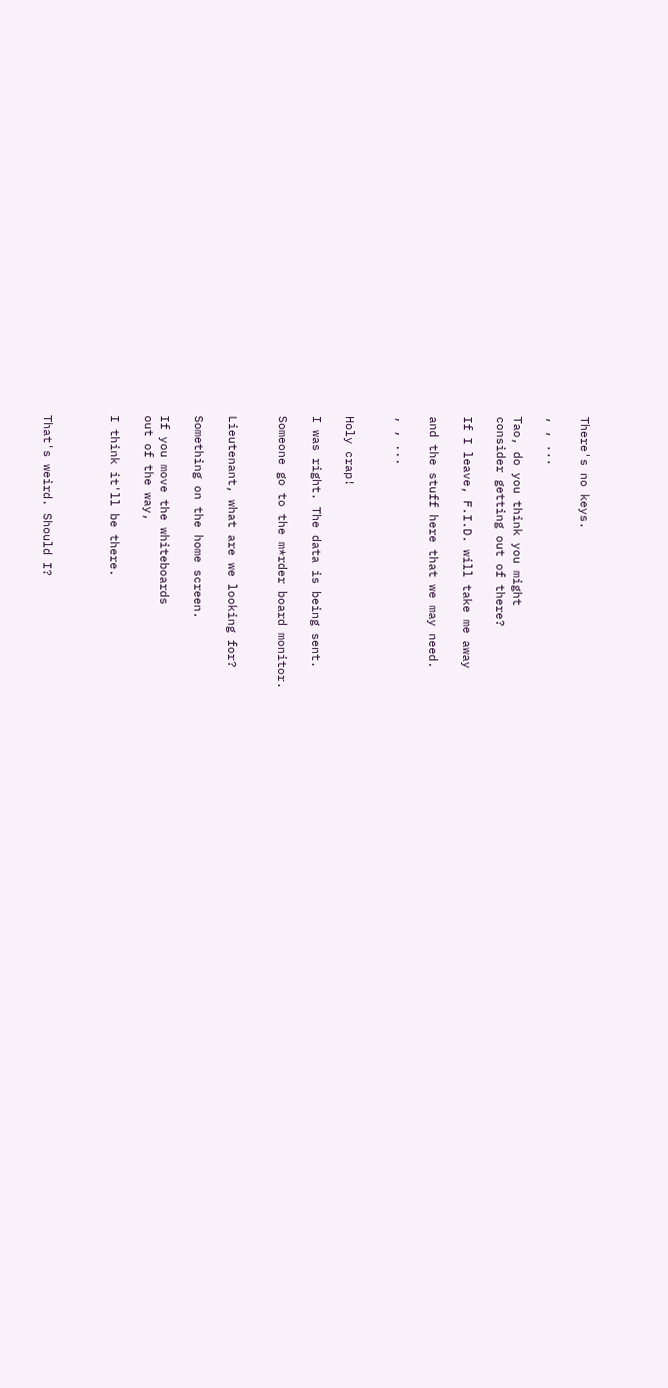There's no keys.

, , ...

Tao, do you think you might
consider getting out of there?

If I leave, F.I.D. will take me away

and the stuff here that we may need.

, , ...


Holy crap!

I was right. The data is being sent.

Someone go to the m*rder board monitor.


Lieutenant, what are we looking for?

Something on the home screen.

If you move the whiteboards
out of the way,

I think it'll be there.



That's weird. Should I?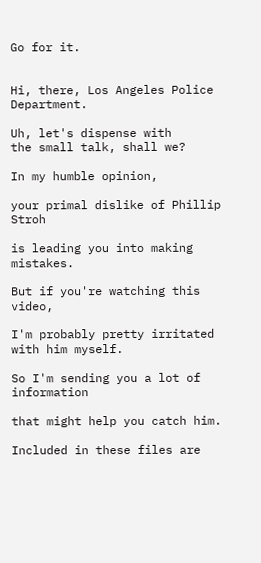Go for it.


Hi, there, Los Angeles Police Department.

Uh, let's dispense with
the small talk, shall we?

In my humble opinion,

your primal dislike of Phillip Stroh

is leading you into making mistakes.

But if you're watching this video,

I'm probably pretty irritated
with him myself.

So I'm sending you a lot of information

that might help you catch him.

Included in these files are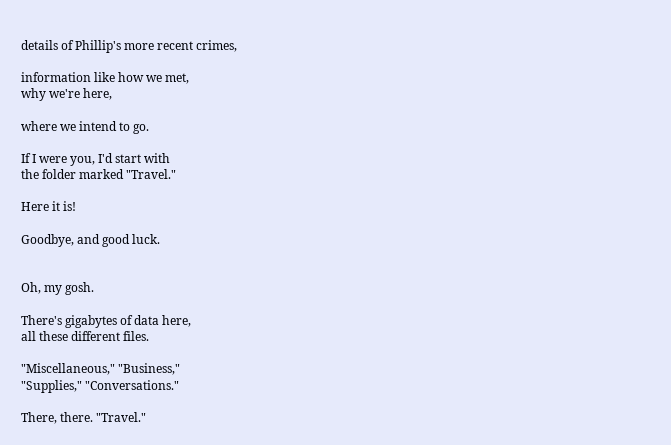details of Phillip's more recent crimes,

information like how we met,
why we're here,

where we intend to go.

If I were you, I'd start with
the folder marked "Travel."

Here it is!

Goodbye, and good luck.


Oh, my gosh.

There's gigabytes of data here,
all these different files.

"Miscellaneous," "Business,"
"Supplies," "Conversations."

There, there. "Travel."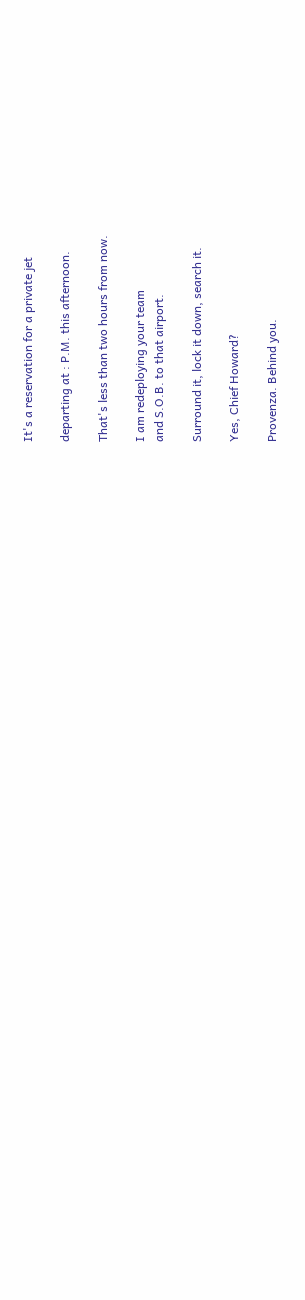It's a reservation for a private jet

departing at : P.M. this afternoon.

That's less than two hours from now.

I am redeploying your team
and S.O.B. to that airport.

Surround it, lock it down, search it.

Yes, Chief Howard?

Provenza. Behind you.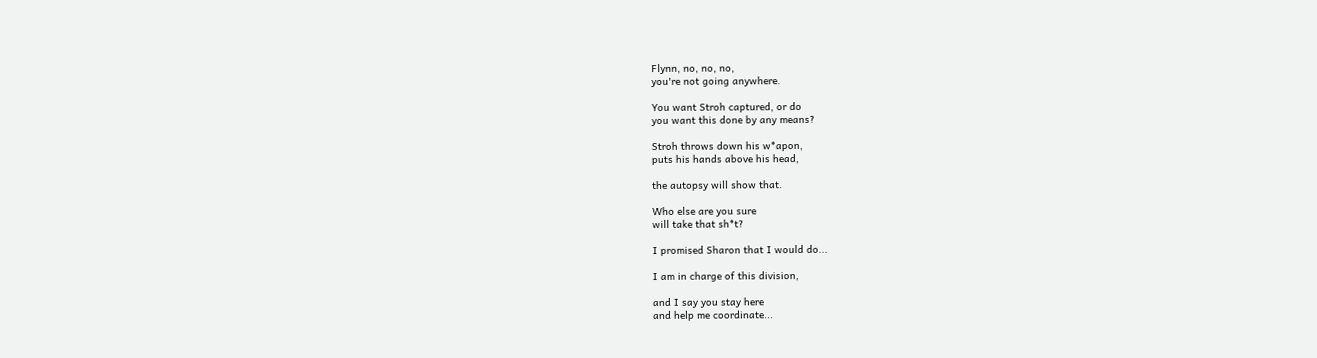Flynn, no, no, no,
you're not going anywhere.

You want Stroh captured, or do
you want this done by any means?

Stroh throws down his w*apon,
puts his hands above his head,

the autopsy will show that.

Who else are you sure
will take that sh*t?

I promised Sharon that I would do...

I am in charge of this division,

and I say you stay here
and help me coordinate...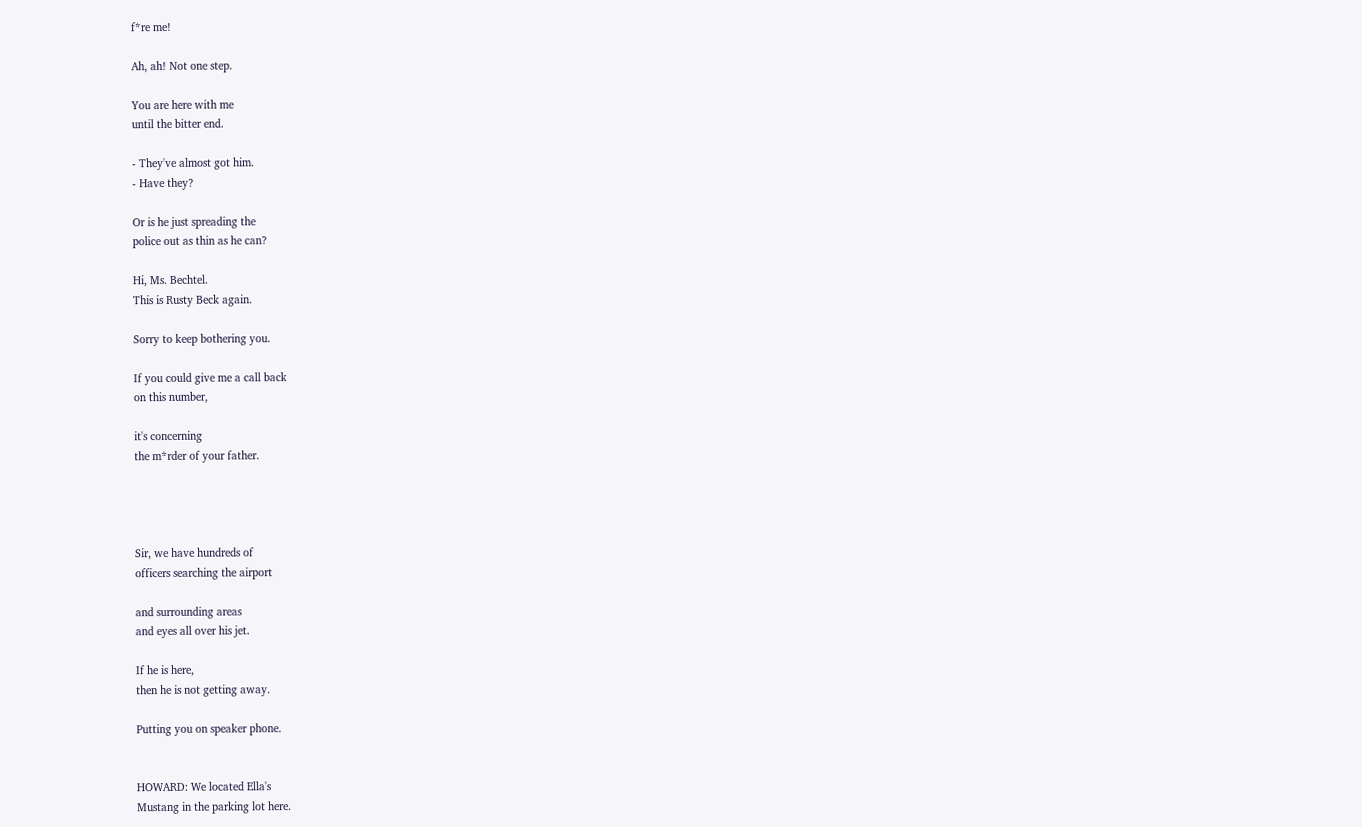f*re me!

Ah, ah! Not one step.

You are here with me
until the bitter end.

- They've almost got him.
- Have they?

Or is he just spreading the
police out as thin as he can?

Hi, Ms. Bechtel.
This is Rusty Beck again.

Sorry to keep bothering you.

If you could give me a call back
on this number,

it's concerning
the m*rder of your father.




Sir, we have hundreds of
officers searching the airport

and surrounding areas
and eyes all over his jet.

If he is here,
then he is not getting away.

Putting you on speaker phone.


HOWARD: We located Ella's
Mustang in the parking lot here.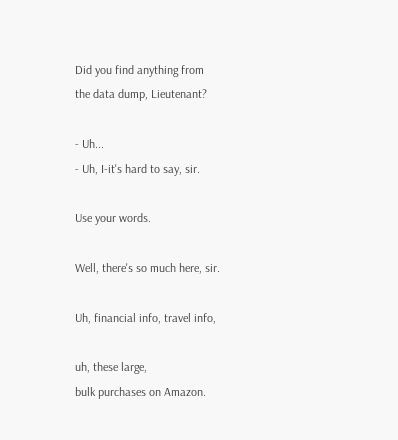Did you find anything from
the data dump, Lieutenant?

- Uh...
- Uh, I-it's hard to say, sir.

Use your words.

Well, there's so much here, sir.

Uh, financial info, travel info,

uh, these large,
bulk purchases on Amazon.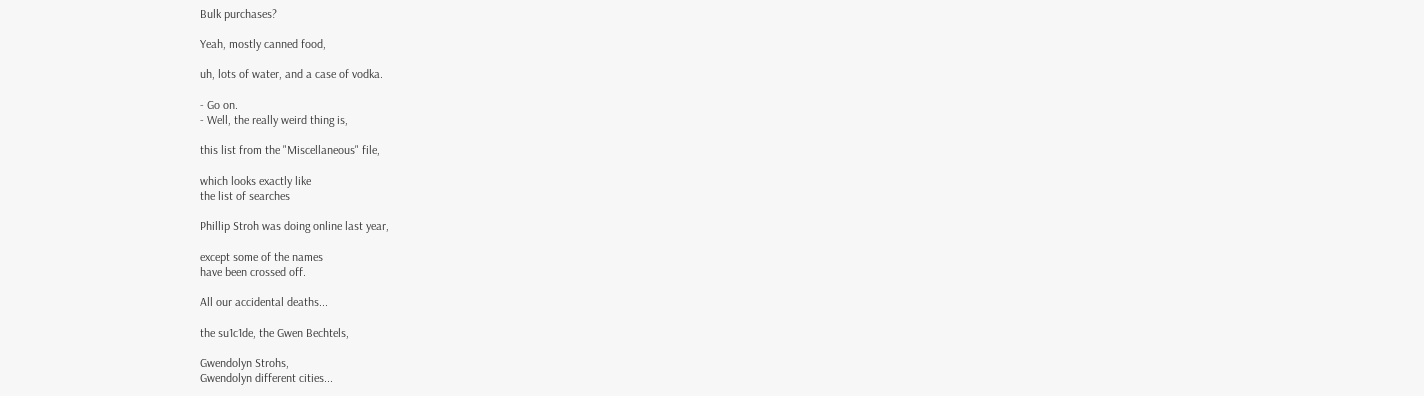Bulk purchases?

Yeah, mostly canned food,

uh, lots of water, and a case of vodka.

- Go on.
- Well, the really weird thing is,

this list from the "Miscellaneous" file,

which looks exactly like
the list of searches

Phillip Stroh was doing online last year,

except some of the names
have been crossed off.

All our accidental deaths...

the su1c1de, the Gwen Bechtels,

Gwendolyn Strohs,
Gwendolyn different cities...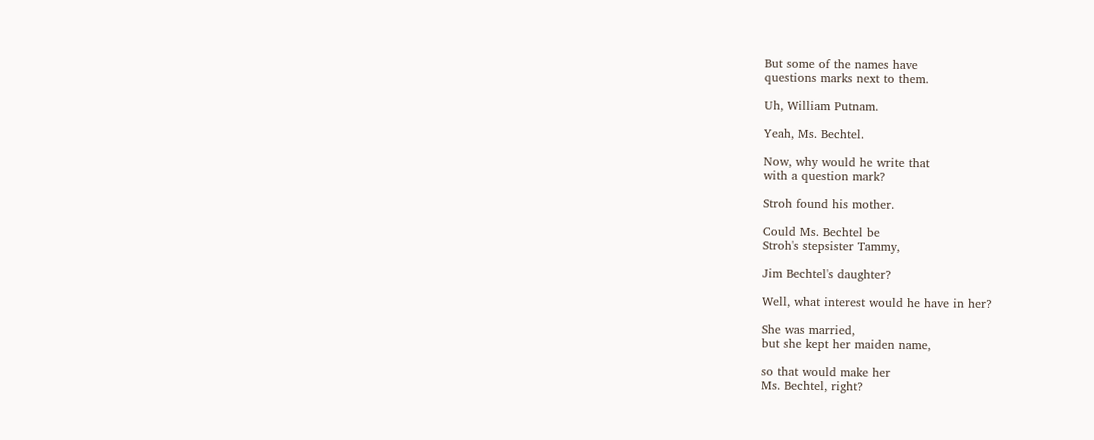But some of the names have
questions marks next to them.

Uh, William Putnam.

Yeah, Ms. Bechtel.

Now, why would he write that
with a question mark?

Stroh found his mother.

Could Ms. Bechtel be
Stroh's stepsister Tammy,

Jim Bechtel's daughter?

Well, what interest would he have in her?

She was married,
but she kept her maiden name,

so that would make her
Ms. Bechtel, right?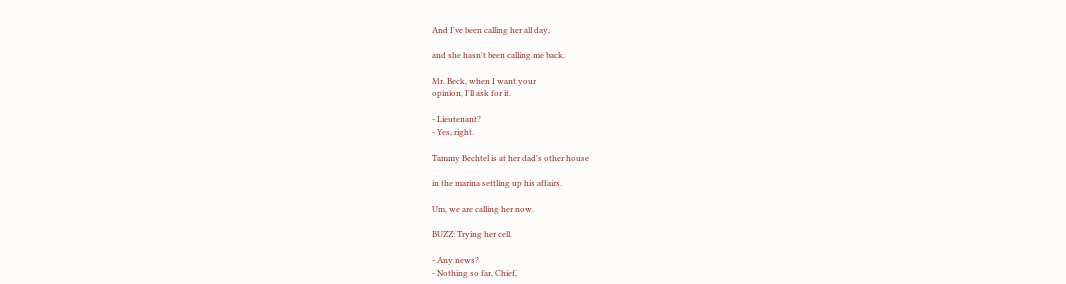And I've been calling her all day,

and she hasn't been calling me back.

Mr. Beck, when I want your
opinion, I'll ask for it.

- Lieutenant?
- Yes, right.

Tammy Bechtel is at her dad's other house

in the marina settling up his affairs.

Um, we are calling her now.

BUZZ: Trying her cell.

- Any news?
- Nothing so far, Chief,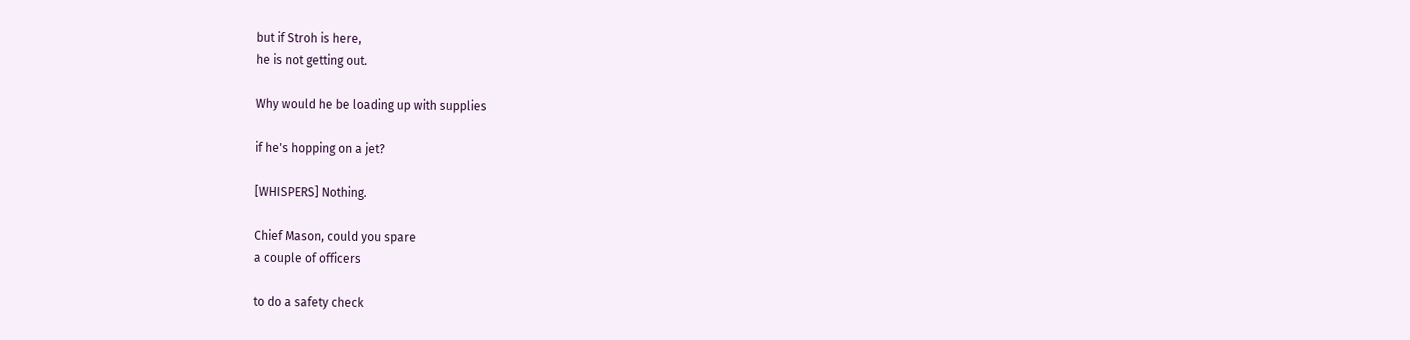but if Stroh is here,
he is not getting out.

Why would he be loading up with supplies

if he's hopping on a jet?

[WHISPERS] Nothing.

Chief Mason, could you spare
a couple of officers

to do a safety check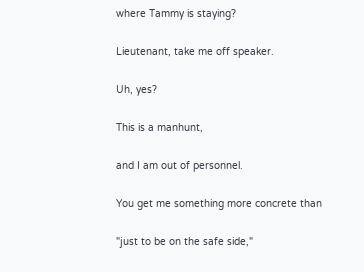where Tammy is staying?

Lieutenant, take me off speaker.

Uh, yes?

This is a manhunt,

and I am out of personnel.

You get me something more concrete than

"just to be on the safe side,"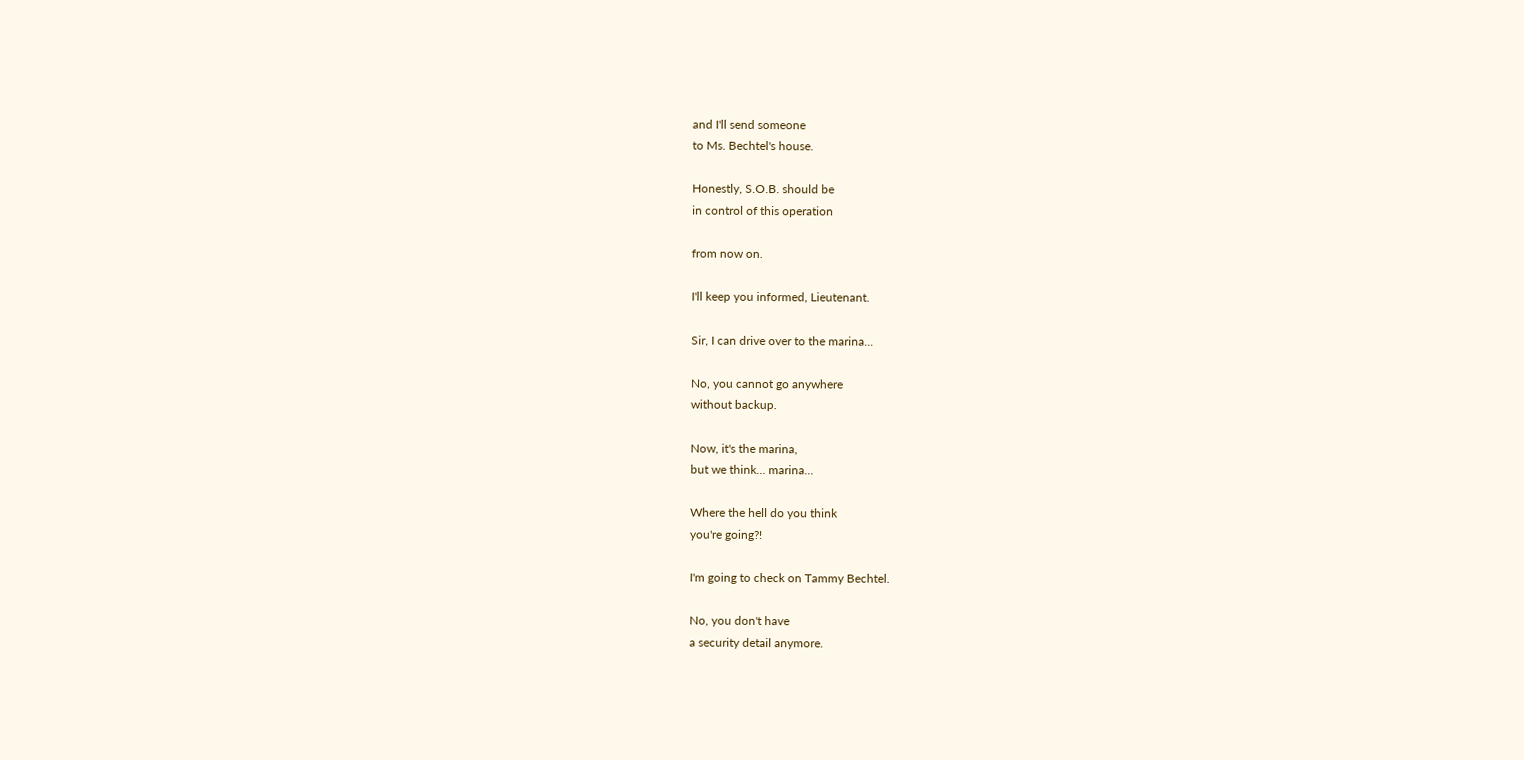and I'll send someone
to Ms. Bechtel's house.

Honestly, S.O.B. should be
in control of this operation

from now on.

I'll keep you informed, Lieutenant.

Sir, I can drive over to the marina...

No, you cannot go anywhere
without backup.

Now, it's the marina,
but we think... marina...

Where the hell do you think
you're going?!

I'm going to check on Tammy Bechtel.

No, you don't have
a security detail anymore.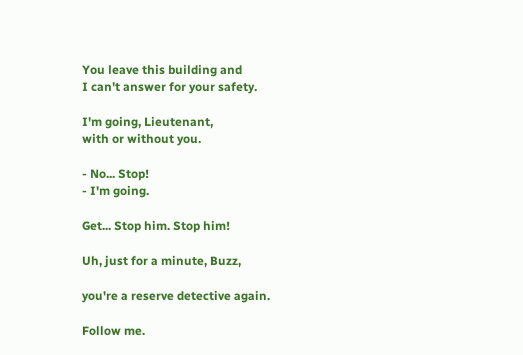You leave this building and
I can't answer for your safety.

I'm going, Lieutenant,
with or without you.

- No... Stop!
- I'm going.

Get... Stop him. Stop him!

Uh, just for a minute, Buzz,

you're a reserve detective again.

Follow me.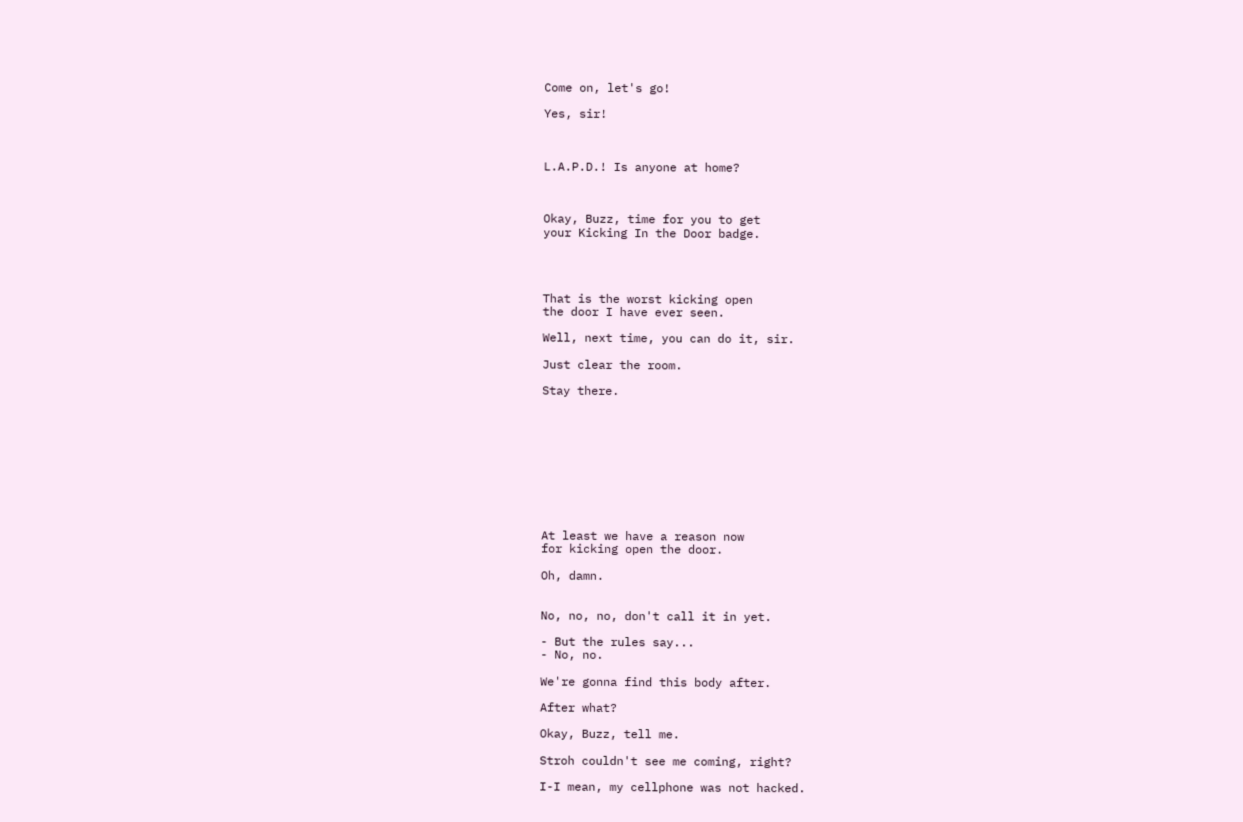Come on, let's go!

Yes, sir!



L.A.P.D.! Is anyone at home?



Okay, Buzz, time for you to get
your Kicking In the Door badge.




That is the worst kicking open
the door I have ever seen.

Well, next time, you can do it, sir.

Just clear the room.

Stay there.










At least we have a reason now
for kicking open the door.

Oh, damn.


No, no, no, don't call it in yet.

- But the rules say...
- No, no.

We're gonna find this body after.

After what?

Okay, Buzz, tell me.

Stroh couldn't see me coming, right?

I-I mean, my cellphone was not hacked.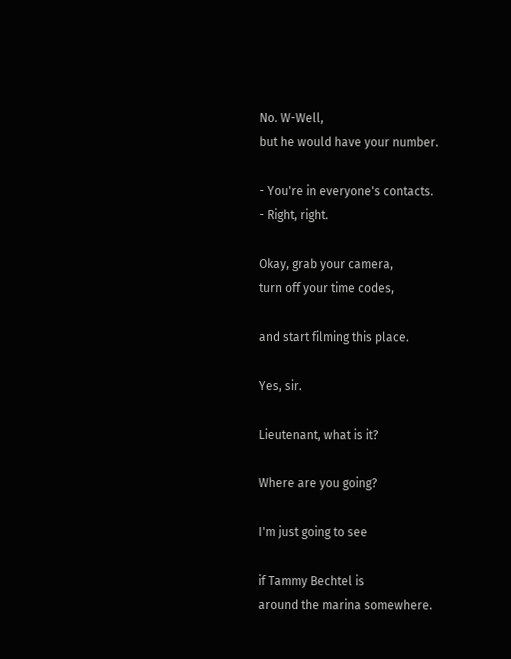No. W-Well,
but he would have your number.

- You're in everyone's contacts.
- Right, right.

Okay, grab your camera,
turn off your time codes,

and start filming this place.

Yes, sir.

Lieutenant, what is it?

Where are you going?

I'm just going to see

if Tammy Bechtel is
around the marina somewhere.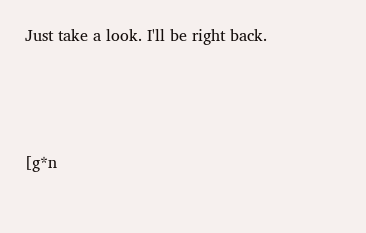Just take a look. I'll be right back.





[g*n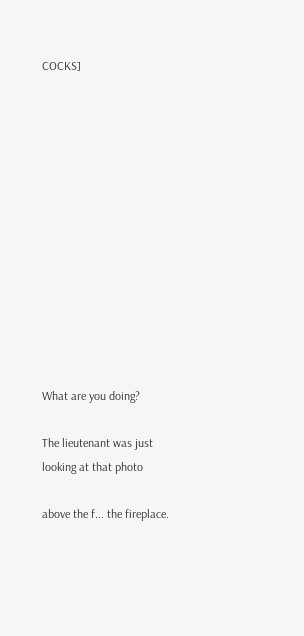COCKS]













What are you doing?

The lieutenant was just
looking at that photo

above the f... the fireplace.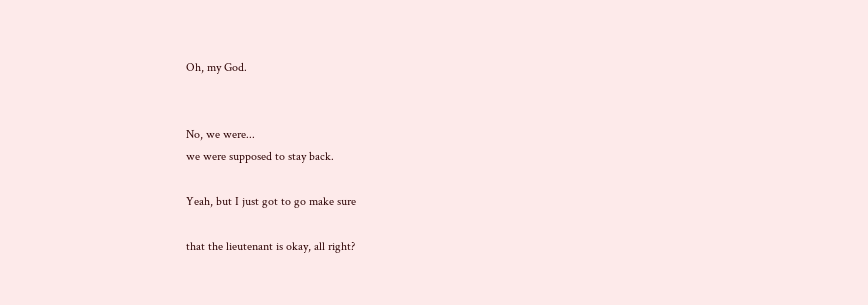Oh, my God.


No, we were...
we were supposed to stay back.

Yeah, but I just got to go make sure

that the lieutenant is okay, all right?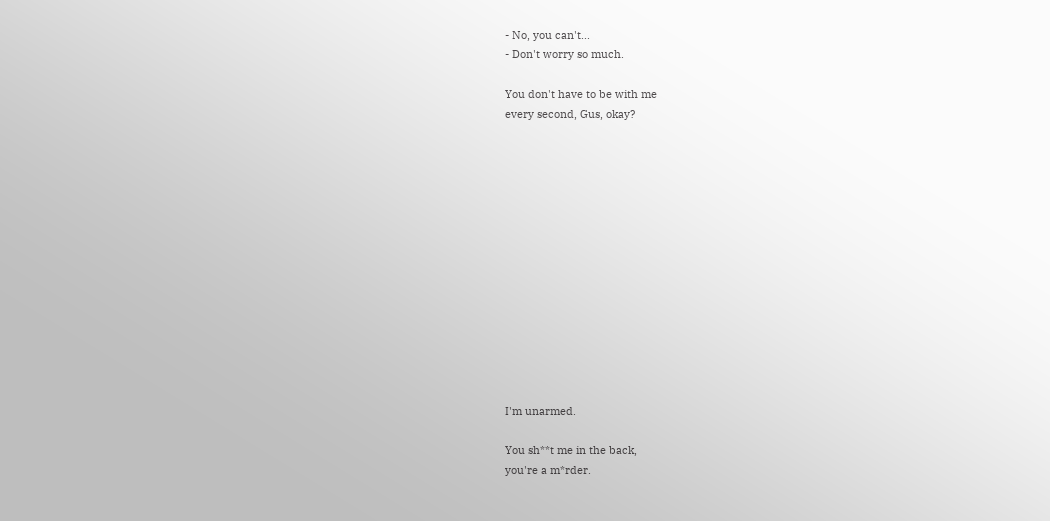- No, you can't...
- Don't worry so much.

You don't have to be with me
every second, Gus, okay?














I'm unarmed.

You sh**t me in the back,
you're a m*rder.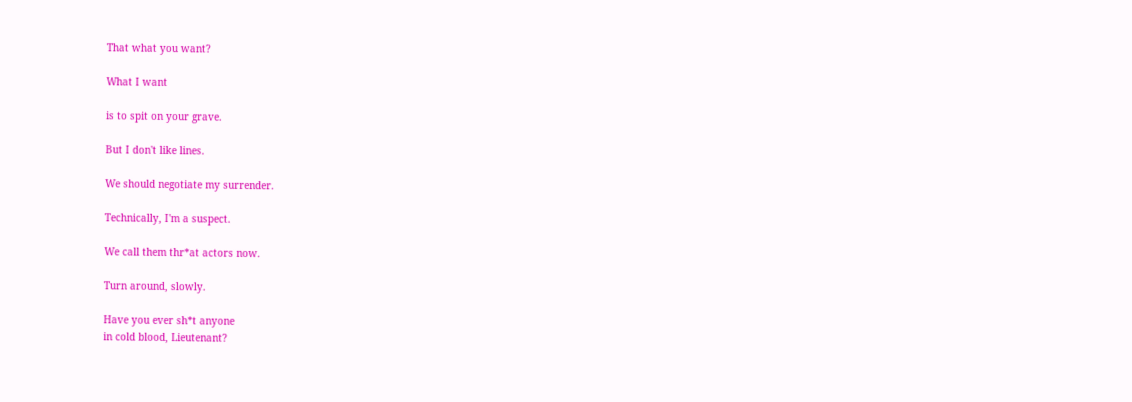That what you want?

What I want

is to spit on your grave.

But I don't like lines.

We should negotiate my surrender.

Technically, I'm a suspect.

We call them thr*at actors now.

Turn around, slowly.

Have you ever sh*t anyone
in cold blood, Lieutenant?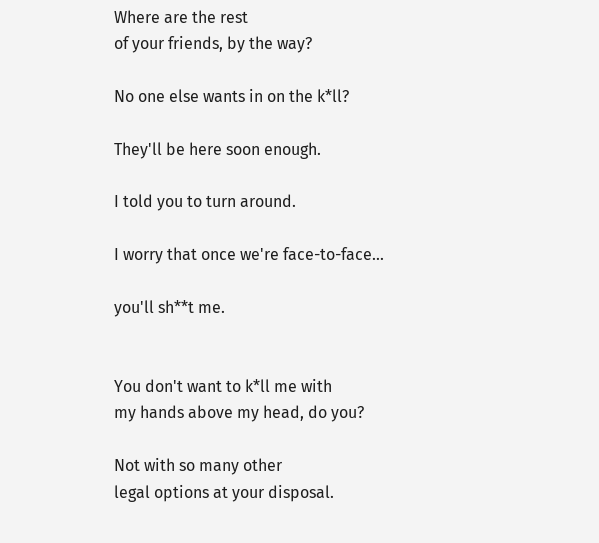Where are the rest
of your friends, by the way?

No one else wants in on the k*ll?

They'll be here soon enough.

I told you to turn around.

I worry that once we're face-to-face...

you'll sh**t me.


You don't want to k*ll me with
my hands above my head, do you?

Not with so many other
legal options at your disposal.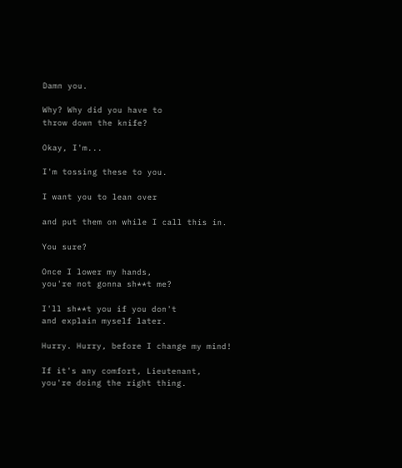Damn you.

Why? Why did you have to
throw down the knife?

Okay, I'm...

I'm tossing these to you.

I want you to lean over

and put them on while I call this in.

You sure?

Once I lower my hands,
you're not gonna sh**t me?

I'll sh**t you if you don't
and explain myself later.

Hurry. Hurry, before I change my mind!

If it's any comfort, Lieutenant,
you're doing the right thing.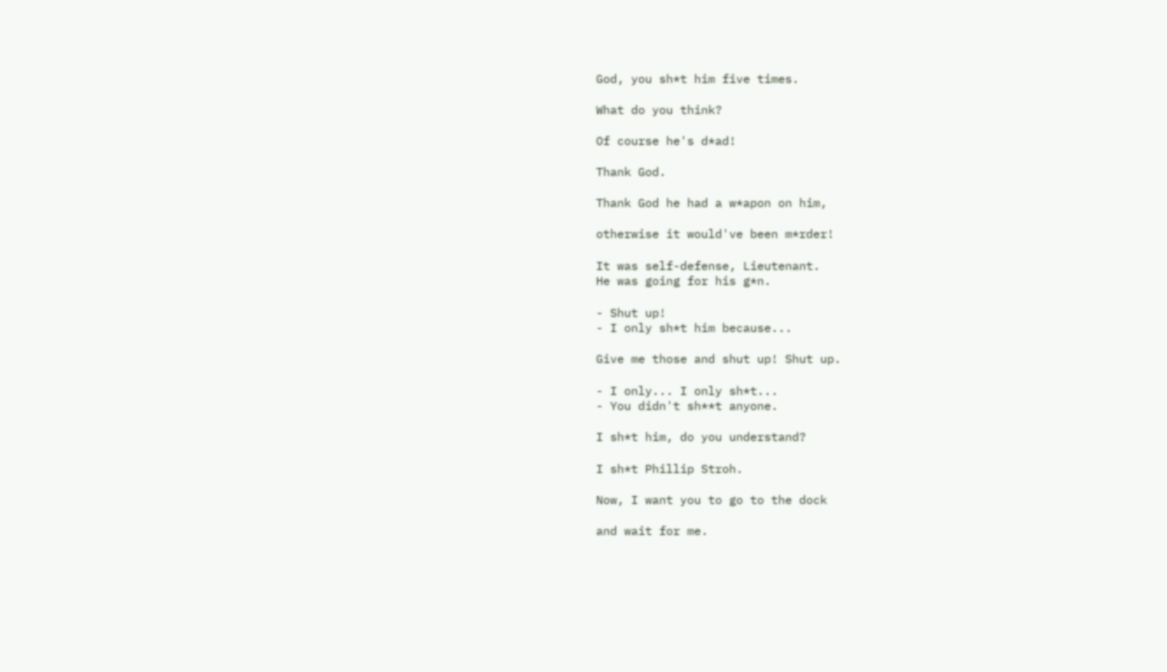God, you sh*t him five times.

What do you think?

Of course he's d*ad!

Thank God.

Thank God he had a w*apon on him,

otherwise it would've been m*rder!

It was self-defense, Lieutenant.
He was going for his g*n.

- Shut up!
- I only sh*t him because...

Give me those and shut up! Shut up.

- I only... I only sh*t...
- You didn't sh**t anyone.

I sh*t him, do you understand?

I sh*t Phillip Stroh.

Now, I want you to go to the dock

and wait for me.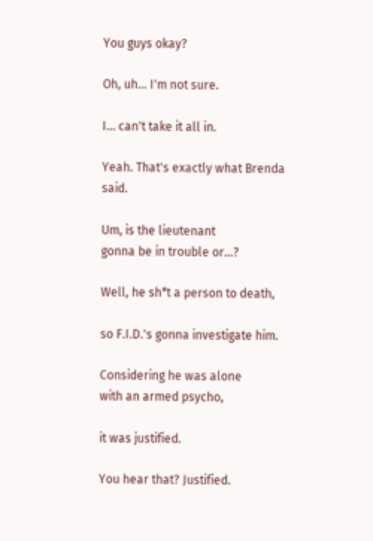You guys okay?

Oh, uh... I'm not sure.

I... can't take it all in.

Yeah. That's exactly what Brenda said.

Um, is the lieutenant
gonna be in trouble or...?

Well, he sh*t a person to death,

so F.I.D.'s gonna investigate him.

Considering he was alone
with an armed psycho,

it was justified.

You hear that? Justified.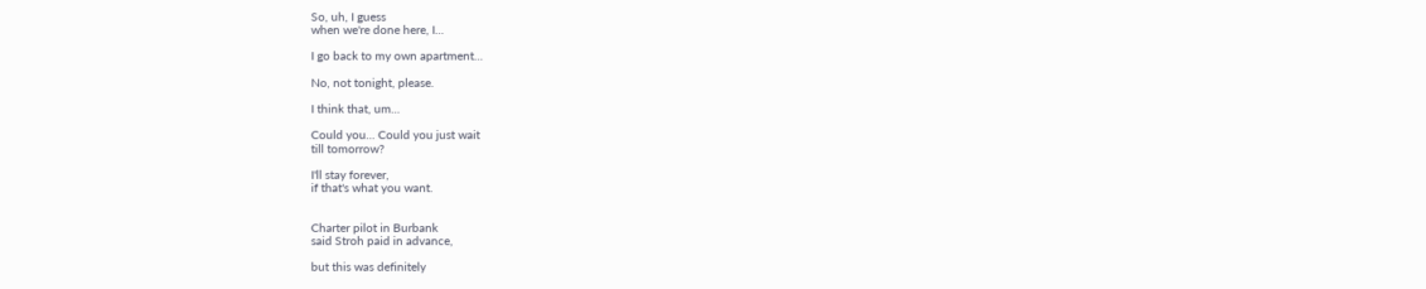So, uh, I guess
when we're done here, I...

I go back to my own apartment...

No, not tonight, please.

I think that, um...

Could you... Could you just wait
till tomorrow?

I'll stay forever,
if that's what you want.


Charter pilot in Burbank
said Stroh paid in advance,

but this was definitely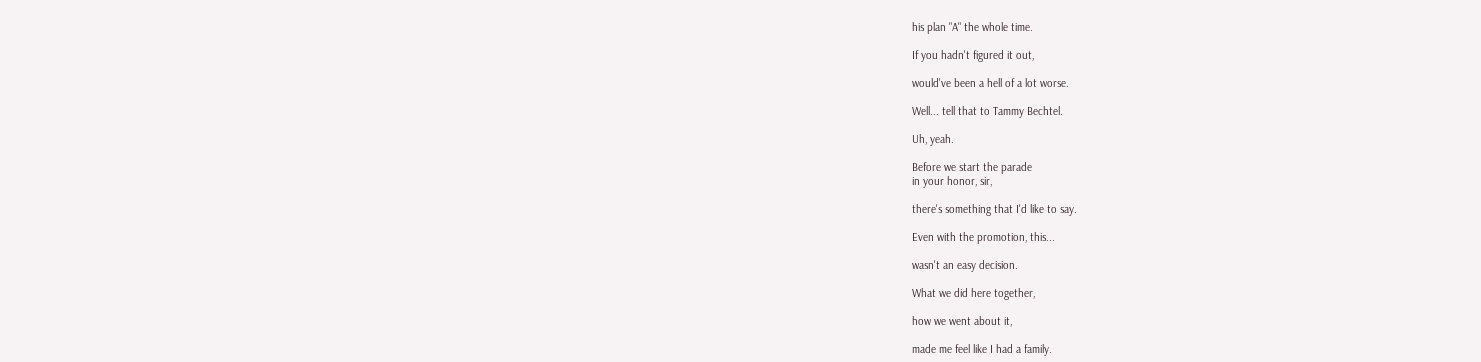his plan "A" the whole time.

If you hadn't figured it out,

would've been a hell of a lot worse.

Well... tell that to Tammy Bechtel.

Uh, yeah.

Before we start the parade
in your honor, sir,

there's something that I'd like to say.

Even with the promotion, this...

wasn't an easy decision.

What we did here together,

how we went about it,

made me feel like I had a family.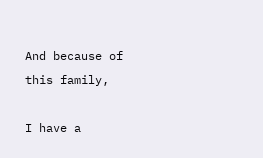And because of this family,

I have a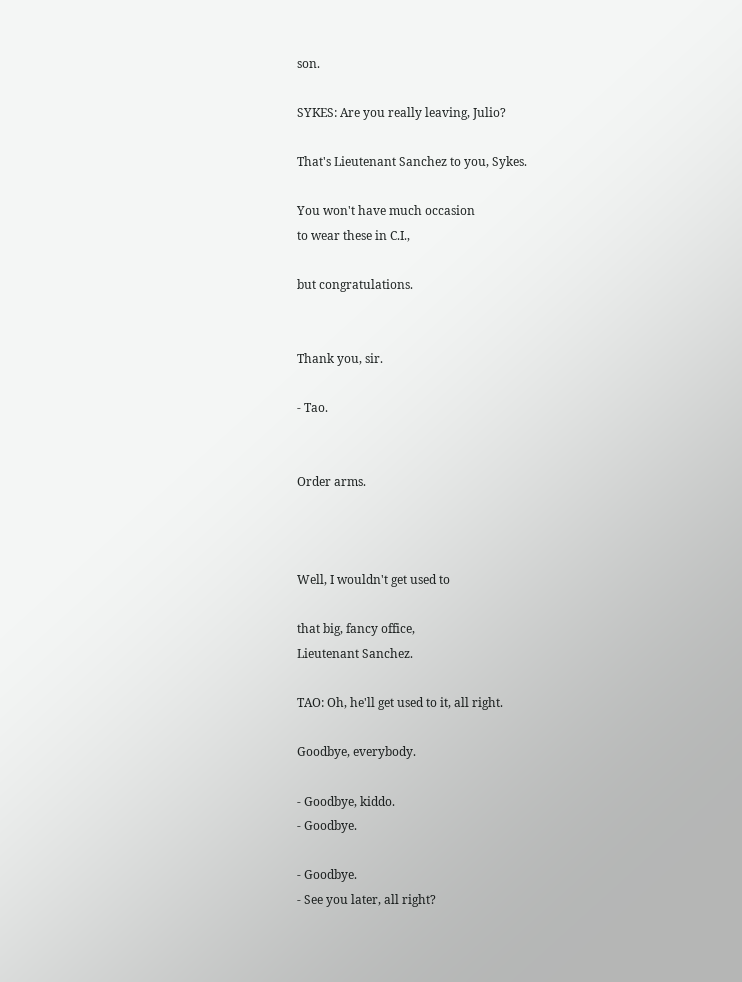son.

SYKES: Are you really leaving, Julio?

That's Lieutenant Sanchez to you, Sykes.

You won't have much occasion
to wear these in C.I.,

but congratulations.


Thank you, sir.

- Tao.


Order arms.



Well, I wouldn't get used to

that big, fancy office,
Lieutenant Sanchez.

TAO: Oh, he'll get used to it, all right.

Goodbye, everybody.

- Goodbye, kiddo.
- Goodbye.

- Goodbye.
- See you later, all right?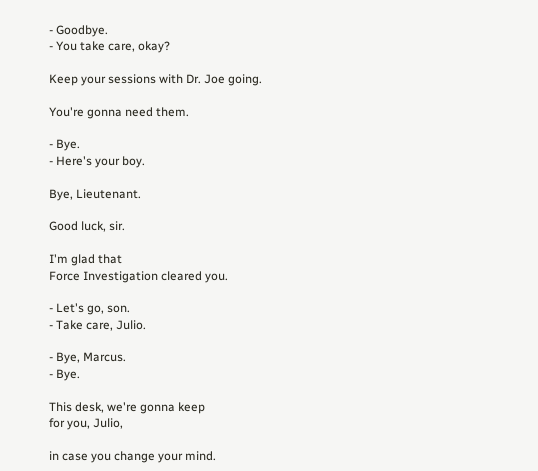- Goodbye.
- You take care, okay?

Keep your sessions with Dr. Joe going.

You're gonna need them.

- Bye.
- Here's your boy.

Bye, Lieutenant.

Good luck, sir.

I'm glad that
Force Investigation cleared you.

- Let's go, son.
- Take care, Julio.

- Bye, Marcus.
- Bye.

This desk, we're gonna keep
for you, Julio,

in case you change your mind.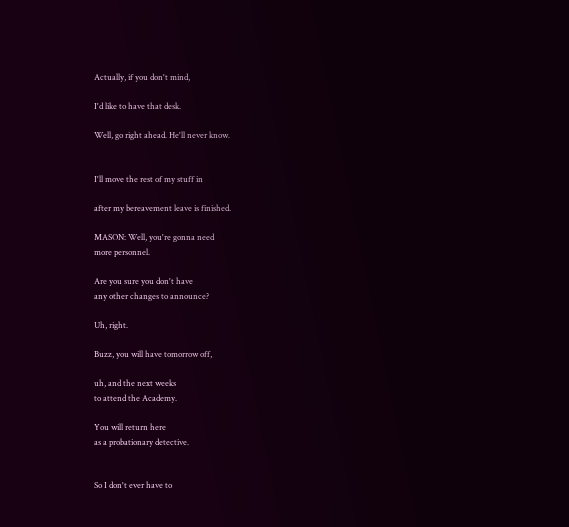Actually, if you don't mind,

I'd like to have that desk.

Well, go right ahead. He'll never know.


I'll move the rest of my stuff in

after my bereavement leave is finished.

MASON: Well, you're gonna need
more personnel.

Are you sure you don't have
any other changes to announce?

Uh, right.

Buzz, you will have tomorrow off,

uh, and the next weeks
to attend the Academy.

You will return here
as a probationary detective.


So I don't ever have to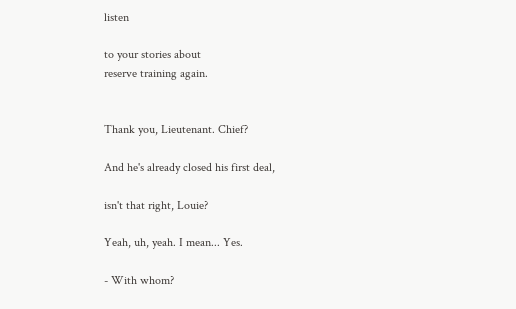listen

to your stories about
reserve training again.


Thank you, Lieutenant. Chief?

And he's already closed his first deal,

isn't that right, Louie?

Yeah, uh, yeah. I mean... Yes.

- With whom?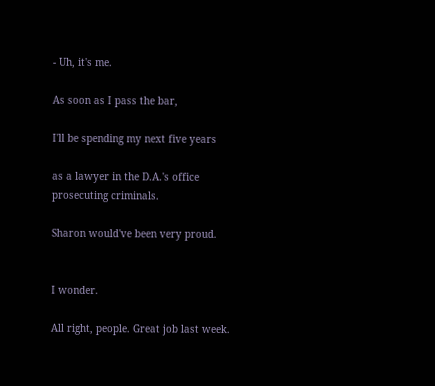- Uh, it's me.

As soon as I pass the bar,

I'll be spending my next five years

as a lawyer in the D.A.'s office
prosecuting criminals.

Sharon would've been very proud.


I wonder.

All right, people. Great job last week.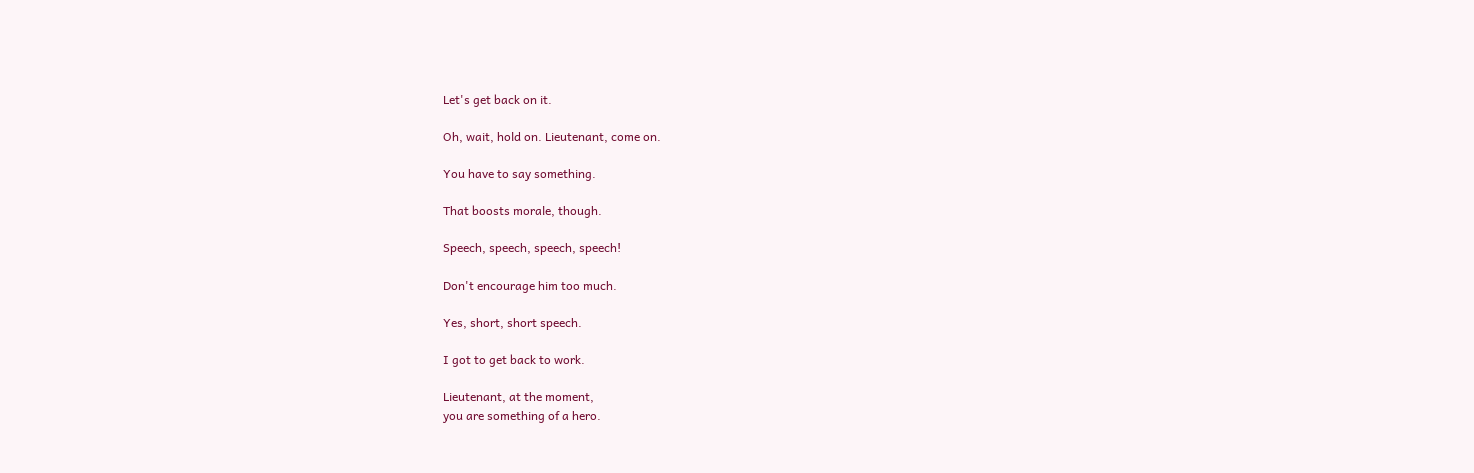Let's get back on it.

Oh, wait, hold on. Lieutenant, come on.

You have to say something.

That boosts morale, though.

Speech, speech, speech, speech!

Don't encourage him too much.

Yes, short, short speech.

I got to get back to work.

Lieutenant, at the moment,
you are something of a hero.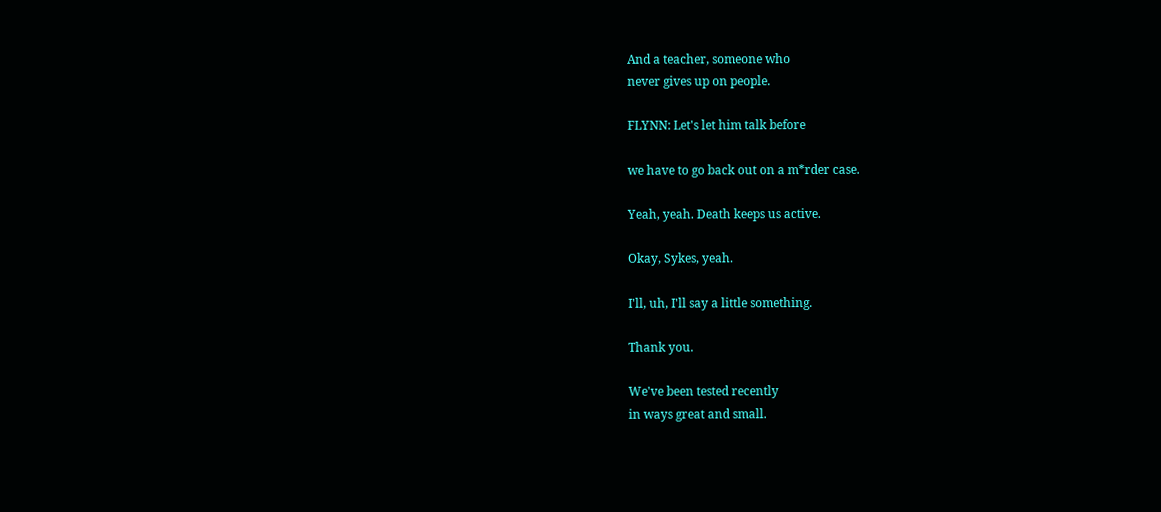And a teacher, someone who
never gives up on people.

FLYNN: Let's let him talk before

we have to go back out on a m*rder case.

Yeah, yeah. Death keeps us active.

Okay, Sykes, yeah.

I'll, uh, I'll say a little something.

Thank you.

We've been tested recently
in ways great and small.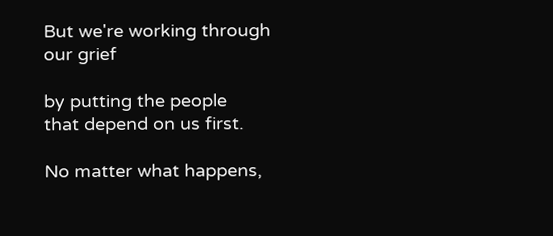But we're working through our grief

by putting the people
that depend on us first.

No matter what happens,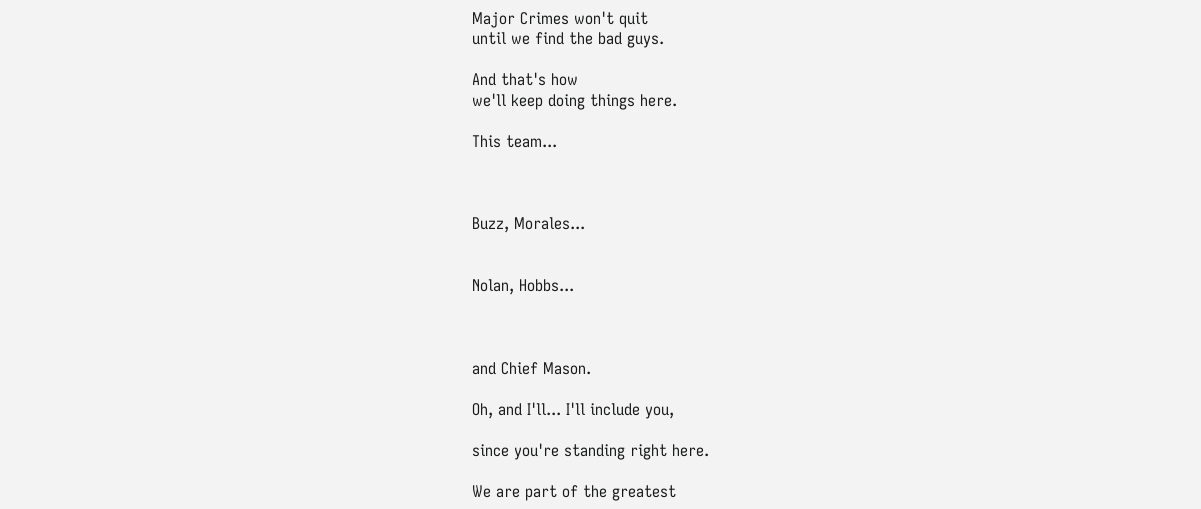Major Crimes won't quit
until we find the bad guys.

And that's how
we'll keep doing things here.

This team...



Buzz, Morales...


Nolan, Hobbs...



and Chief Mason.

Oh, and I'll... I'll include you,

since you're standing right here.

We are part of the greatest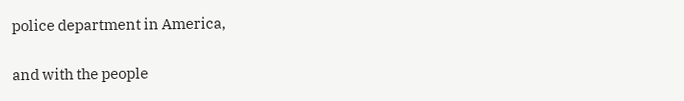police department in America,

and with the people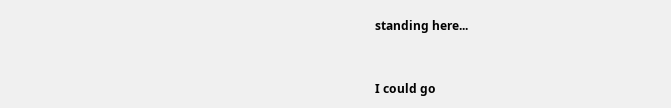standing here...


I could go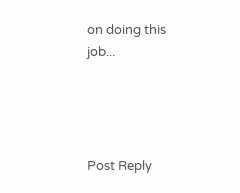on doing this job...




Post Reply